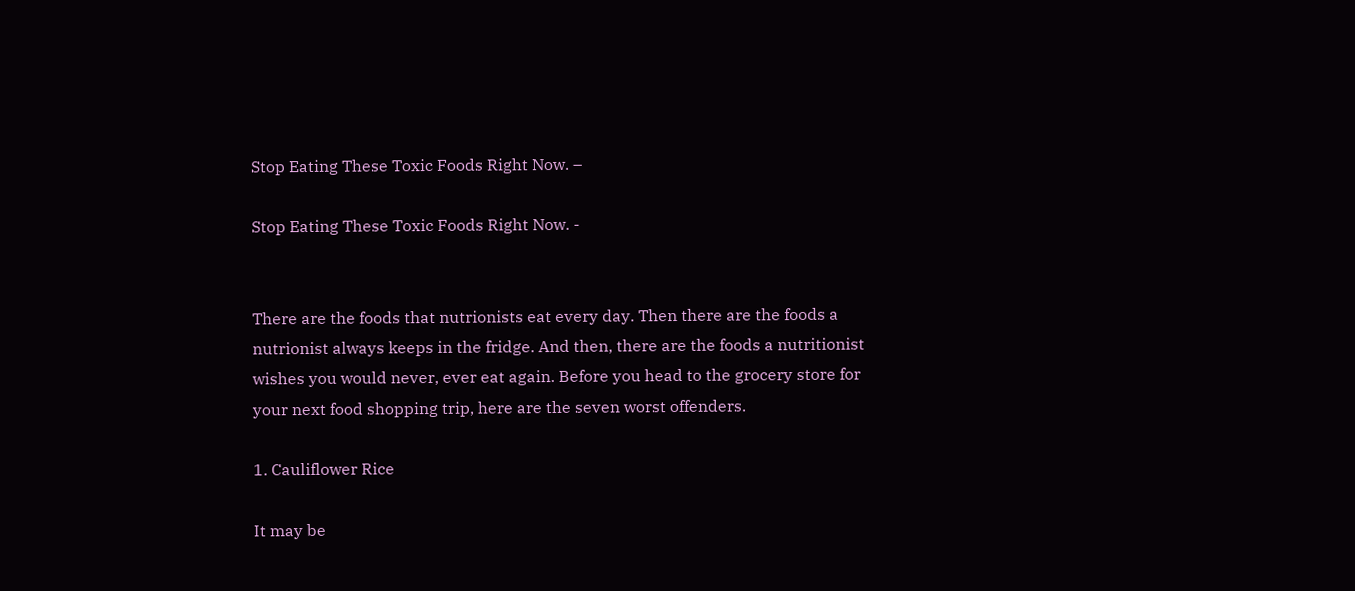Stop Eating These Toxic Foods Right Now. –

Stop Eating These Toxic Foods Right Now. -


There are the foods that nutrionists eat every day. Then there are the foods a nutrionist always keeps in the fridge. And then, there are the foods a nutritionist wishes you would never, ever eat again. Before you head to the grocery store for your next food shopping trip, here are the seven worst offenders.

1. Cauliflower Rice

It may be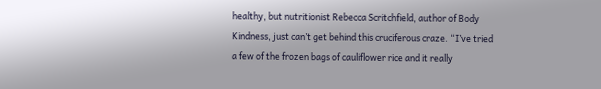healthy, but nutritionist Rebecca Scritchfield, author of Body Kindness, just can’t get behind this cruciferous craze. “I’ve tried a few of the frozen bags of cauliflower rice and it really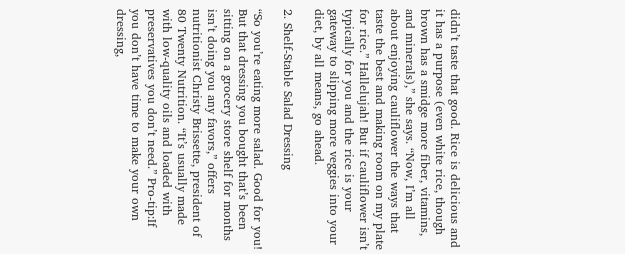didn’t taste that good. Rice is delicious and it has a purpose (even white rice, though brown has a smidge more fiber, vitamins, and minerals),” she says. “Now, I’m all about enjoying cauliflower the ways that taste the best and making room on my plate for rice.” Hallelujah! But if cauliflower isn’t typically for you and the rice is your gateway to slipping more veggies into your diet, by all means, go ahead.

2. Shelf-Stable Salad Dressing

“So you’re eating more salad. Good for you! But that dressing you bought that’s been sitting on a grocery store shelf for months isn’t doing you any favors,” offers nutritionist Christy Brissette, president of 80 Twenty Nutrition. “It’s usually made with low-quality oils and loaded with preservatives you don’t need.” Pro-tip:If you don’t have time to make your own dressing,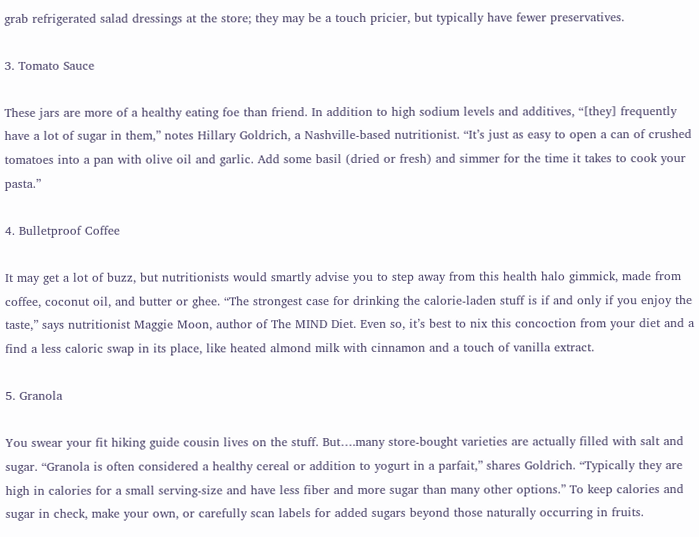grab refrigerated salad dressings at the store; they may be a touch pricier, but typically have fewer preservatives.

3. Tomato Sauce

These jars are more of a healthy eating foe than friend. In addition to high sodium levels and additives, “[they] frequently have a lot of sugar in them,” notes Hillary Goldrich, a Nashville-based nutritionist. “It’s just as easy to open a can of crushed tomatoes into a pan with olive oil and garlic. Add some basil (dried or fresh) and simmer for the time it takes to cook your pasta.”

4. Bulletproof Coffee

It may get a lot of buzz, but nutritionists would smartly advise you to step away from this health halo gimmick, made from coffee, coconut oil, and butter or ghee. “The strongest case for drinking the calorie-laden stuff is if and only if you enjoy the taste,” says nutritionist Maggie Moon, author of The MIND Diet. Even so, it’s best to nix this concoction from your diet and a find a less caloric swap in its place, like heated almond milk with cinnamon and a touch of vanilla extract.

5. Granola

You swear your fit hiking guide cousin lives on the stuff. But….many store-bought varieties are actually filled with salt and sugar. “Granola is often considered a healthy cereal or addition to yogurt in a parfait,” shares Goldrich. “Typically they are high in calories for a small serving-size and have less fiber and more sugar than many other options.” To keep calories and sugar in check, make your own, or carefully scan labels for added sugars beyond those naturally occurring in fruits.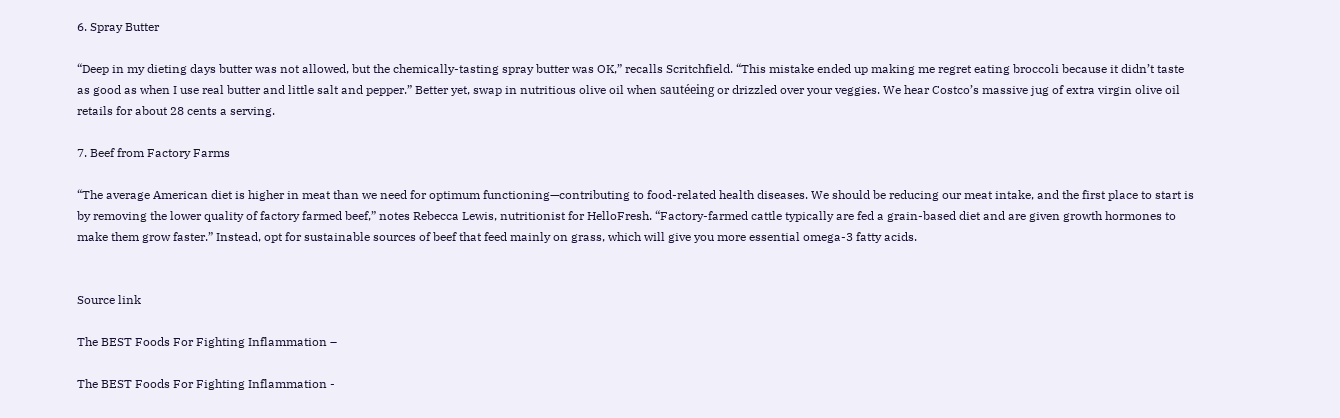6. Spray Butter

“Deep in my dieting days butter was not allowed, but the chemically-tasting spray butter was OK,” recalls Scritchfield. “This mistake ended up making me regret eating broccoli because it didn’t taste as good as when I use real butter and little salt and pepper.” Better yet, swap in nutritious olive oil when sautéeing or drizzled over your veggies. We hear Costco’s massive jug of extra virgin olive oil retails for about 28 cents a serving.

7. Beef from Factory Farms

“The average American diet is higher in meat than we need for optimum functioning—contributing to food-related health diseases. We should be reducing our meat intake, and the first place to start is by removing the lower quality of factory farmed beef,” notes Rebecca Lewis, nutritionist for HelloFresh. “Factory-farmed cattle typically are fed a grain-based diet and are given growth hormones to make them grow faster.” Instead, opt for sustainable sources of beef that feed mainly on grass, which will give you more essential omega-3 fatty acids.


Source link

The BEST Foods For Fighting Inflammation –

The BEST Foods For Fighting Inflammation -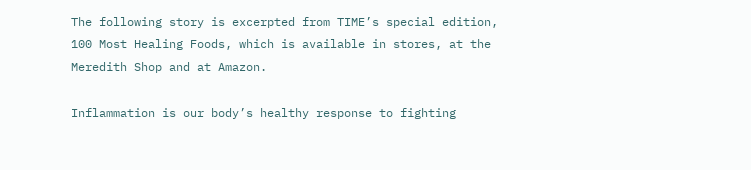The following story is excerpted from TIME’s special edition, 100 Most Healing Foods, which is available in stores, at the Meredith Shop and at Amazon.

Inflammation is our body’s healthy response to fighting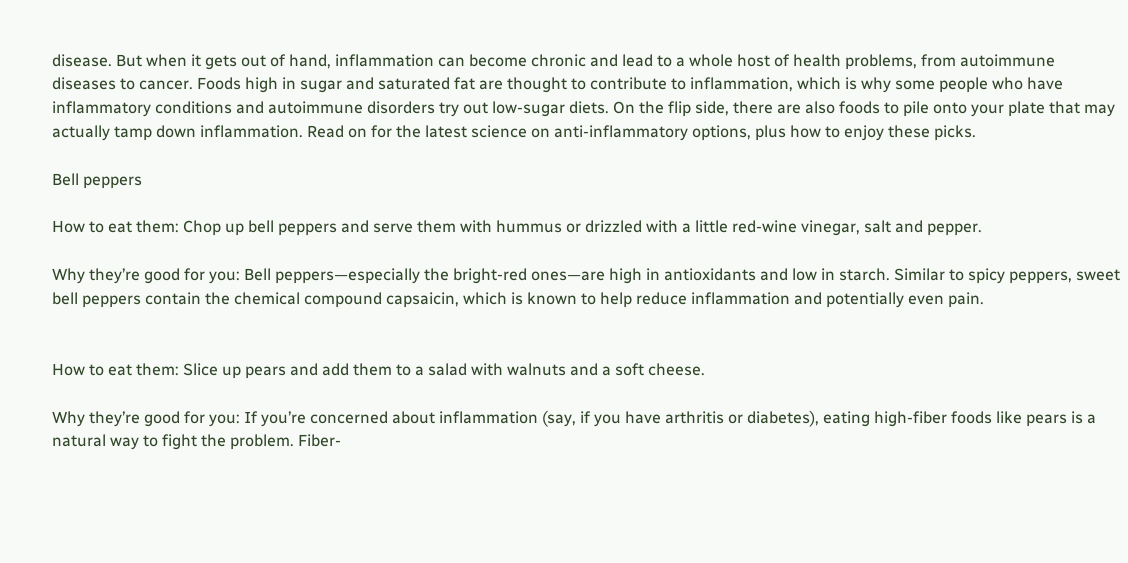disease. But when it gets out of hand, inflammation can become chronic and lead to a whole host of health problems, from autoimmune diseases to cancer. Foods high in sugar and saturated fat are thought to contribute to inflammation, which is why some people who have inflammatory conditions and autoimmune disorders try out low-sugar diets. On the flip side, there are also foods to pile onto your plate that may actually tamp down inflammation. Read on for the latest science on anti-inflammatory options, plus how to enjoy these picks.

Bell peppers

How to eat them: Chop up bell peppers and serve them with hummus or drizzled with a little red-wine vinegar, salt and pepper.

Why they’re good for you: Bell peppers—especially the bright-red ones—are high in antioxidants and low in starch. Similar to spicy peppers, sweet bell peppers contain the chemical compound capsaicin, which is known to help reduce inflammation and potentially even pain.


How to eat them: Slice up pears and add them to a salad with walnuts and a soft cheese.

Why they’re good for you: If you’re concerned about inflammation (say, if you have arthritis or diabetes), eating high-fiber foods like pears is a natural way to fight the problem. Fiber-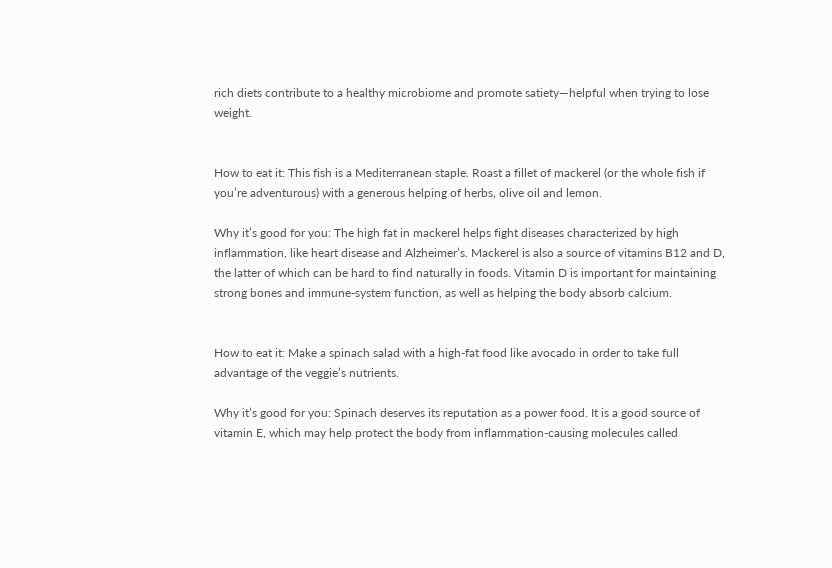rich diets contribute to a healthy microbiome and promote satiety—helpful when trying to lose weight.


How to eat it: This fish is a Mediterranean staple. Roast a fillet of mackerel (or the whole fish if you’re adventurous) with a generous helping of herbs, olive oil and lemon.

Why it’s good for you: The high fat in mackerel helps fight diseases characterized by high inflammation, like heart disease and Alzheimer’s. Mackerel is also a source of vitamins B12 and D, the latter of which can be hard to find naturally in foods. Vitamin D is important for maintaining strong bones and immune-system function, as well as helping the body absorb calcium.


How to eat it: Make a spinach salad with a high-fat food like avocado in order to take full advantage of the veggie’s nutrients.

Why it’s good for you: Spinach deserves its reputation as a power food. It is a good source of vitamin E, which may help protect the body from inflammation-causing molecules called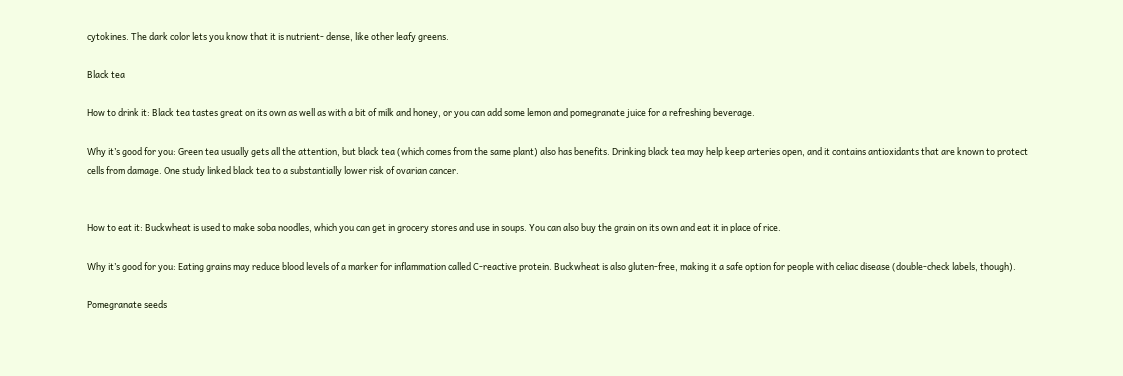cytokines. The dark color lets you know that it is nutrient- dense, like other leafy greens.

Black tea

How to drink it: Black tea tastes great on its own as well as with a bit of milk and honey, or you can add some lemon and pomegranate juice for a refreshing beverage.

Why it’s good for you: Green tea usually gets all the attention, but black tea (which comes from the same plant) also has benefits. Drinking black tea may help keep arteries open, and it contains antioxidants that are known to protect cells from damage. One study linked black tea to a substantially lower risk of ovarian cancer.


How to eat it: Buckwheat is used to make soba noodles, which you can get in grocery stores and use in soups. You can also buy the grain on its own and eat it in place of rice.

Why it’s good for you: Eating grains may reduce blood levels of a marker for inflammation called C-reactive protein. Buckwheat is also gluten-free, making it a safe option for people with celiac disease (double-check labels, though).

Pomegranate seeds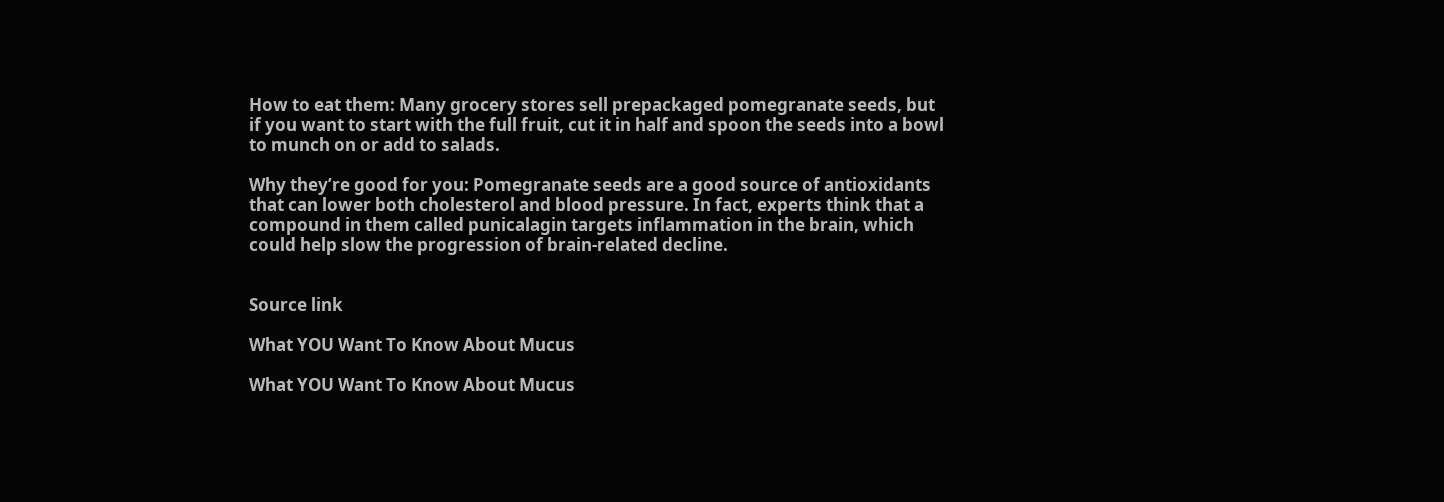How to eat them: Many grocery stores sell prepackaged pomegranate seeds, but if you want to start with the full fruit, cut it in half and spoon the seeds into a bowl to munch on or add to salads.

Why they’re good for you: Pomegranate seeds are a good source of antioxidants that can lower both cholesterol and blood pressure. In fact, experts think that a compound in them called punicalagin targets inflammation in the brain, which could help slow the progression of brain-related decline.


Source link

What YOU Want To Know About Mucus

What YOU Want To Know About Mucus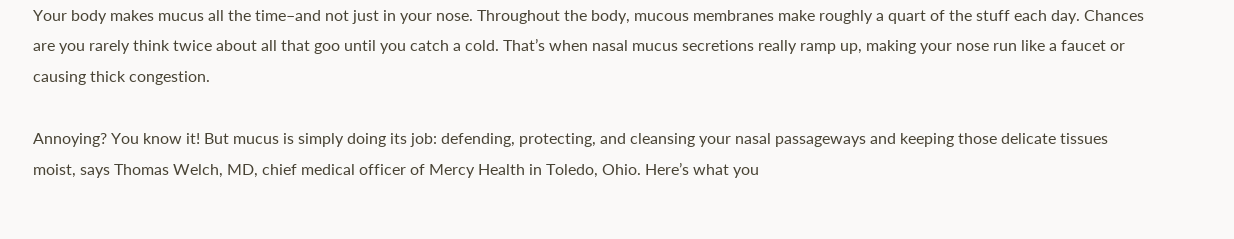Your body makes mucus all the time–and not just in your nose. Throughout the body, mucous membranes make roughly a quart of the stuff each day. Chances are you rarely think twice about all that goo until you catch a cold. That’s when nasal mucus secretions really ramp up, making your nose run like a faucet or causing thick congestion.

Annoying? You know it! But mucus is simply doing its job: defending, protecting, and cleansing your nasal passageways and keeping those delicate tissues moist, says Thomas Welch, MD, chief medical officer of Mercy Health in Toledo, Ohio. Here’s what you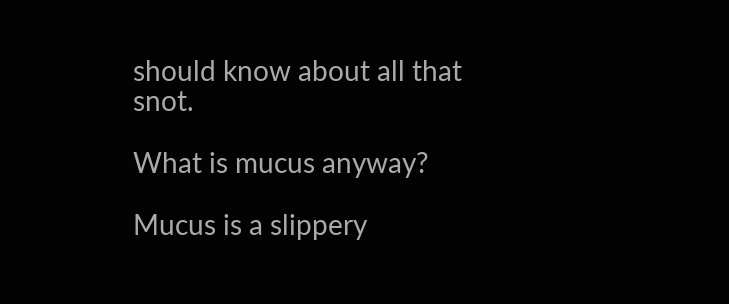should know about all that snot.

What is mucus anyway?

Mucus is a slippery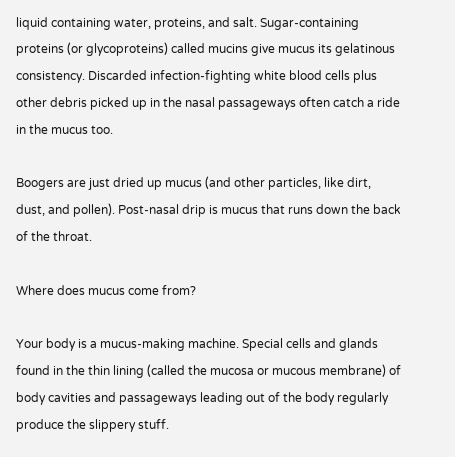liquid containing water, proteins, and salt. Sugar-containing proteins (or glycoproteins) called mucins give mucus its gelatinous consistency. Discarded infection-fighting white blood cells plus other debris picked up in the nasal passageways often catch a ride in the mucus too.

Boogers are just dried up mucus (and other particles, like dirt, dust, and pollen). Post-nasal drip is mucus that runs down the back of the throat.

Where does mucus come from?

Your body is a mucus-making machine. Special cells and glands found in the thin lining (called the mucosa or mucous membrane) of body cavities and passageways leading out of the body regularly produce the slippery stuff.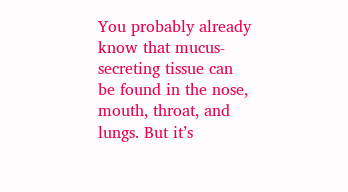You probably already know that mucus-secreting tissue can be found in the nose, mouth, throat, and lungs. But it’s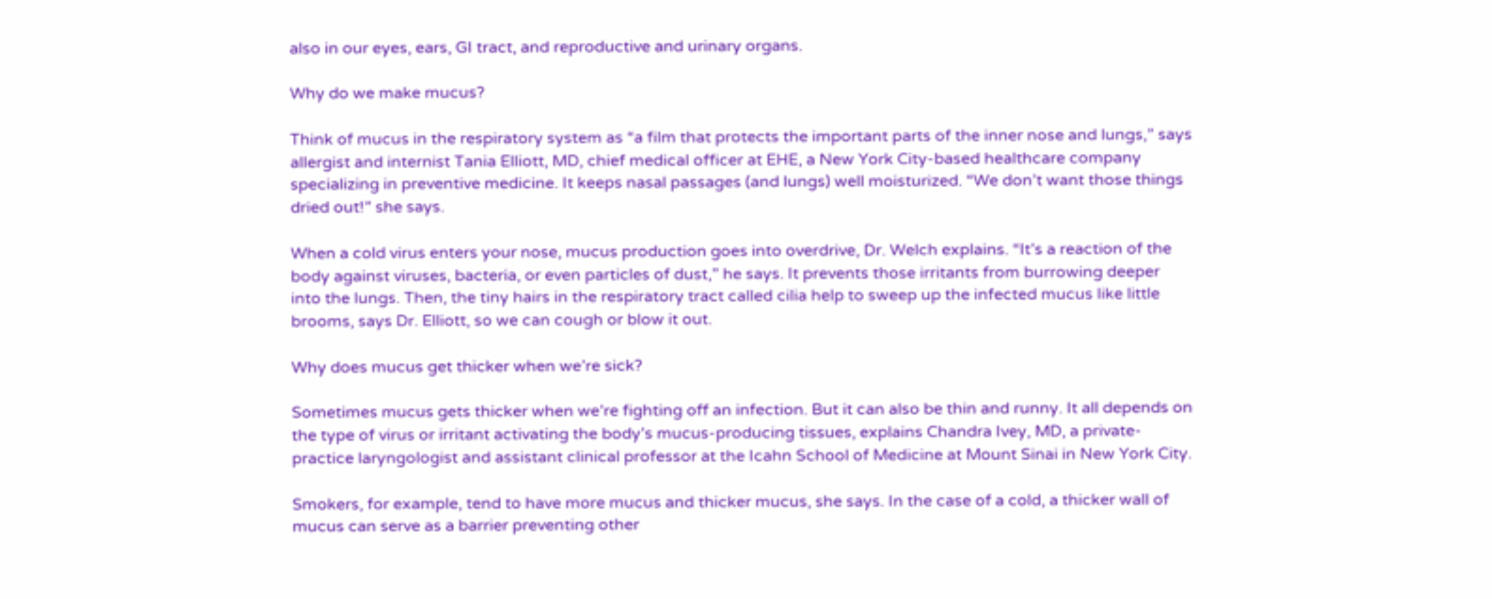also in our eyes, ears, GI tract, and reproductive and urinary organs.

Why do we make mucus?

Think of mucus in the respiratory system as “a film that protects the important parts of the inner nose and lungs,” says allergist and internist Tania Elliott, MD, chief medical officer at EHE, a New York City-based healthcare company specializing in preventive medicine. It keeps nasal passages (and lungs) well moisturized. “We don’t want those things dried out!” she says.

When a cold virus enters your nose, mucus production goes into overdrive, Dr. Welch explains. “It’s a reaction of the body against viruses, bacteria, or even particles of dust,” he says. It prevents those irritants from burrowing deeper into the lungs. Then, the tiny hairs in the respiratory tract called cilia help to sweep up the infected mucus like little brooms, says Dr. Elliott, so we can cough or blow it out.

Why does mucus get thicker when we’re sick?

Sometimes mucus gets thicker when we’re fighting off an infection. But it can also be thin and runny. It all depends on the type of virus or irritant activating the body’s mucus-producing tissues, explains Chandra Ivey, MD, a private-practice laryngologist and assistant clinical professor at the Icahn School of Medicine at Mount Sinai in New York City.

Smokers, for example, tend to have more mucus and thicker mucus, she says. In the case of a cold, a thicker wall of mucus can serve as a barrier preventing other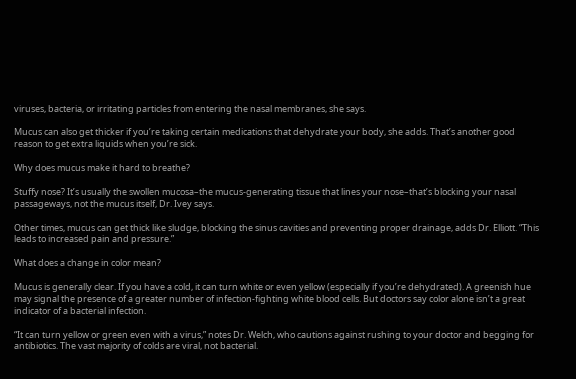viruses, bacteria, or irritating particles from entering the nasal membranes, she says.

Mucus can also get thicker if you’re taking certain medications that dehydrate your body, she adds. That’s another good reason to get extra liquids when you’re sick.

Why does mucus make it hard to breathe?

Stuffy nose? It’s usually the swollen mucosa–the mucus-generating tissue that lines your nose–that’s blocking your nasal passageways, not the mucus itself, Dr. Ivey says.

Other times, mucus can get thick like sludge, blocking the sinus cavities and preventing proper drainage, adds Dr. Elliott. “This leads to increased pain and pressure.”

What does a change in color mean?

Mucus is generally clear. If you have a cold, it can turn white or even yellow (especially if you’re dehydrated). A greenish hue may signal the presence of a greater number of infection-fighting white blood cells. But doctors say color alone isn’t a great indicator of a bacterial infection.

“It can turn yellow or green even with a virus,” notes Dr. Welch, who cautions against rushing to your doctor and begging for antibiotics. The vast majority of colds are viral, not bacterial.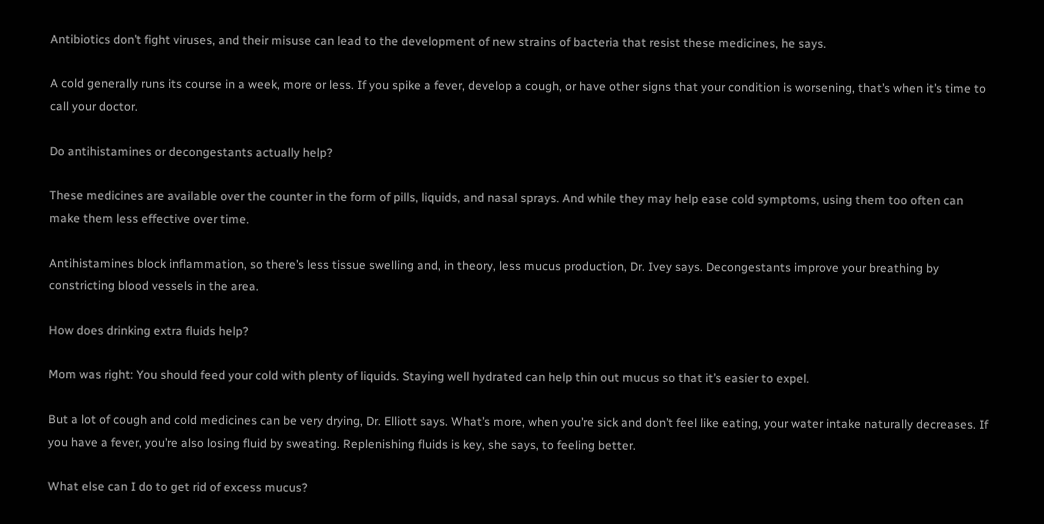Antibiotics don’t fight viruses, and their misuse can lead to the development of new strains of bacteria that resist these medicines, he says.

A cold generally runs its course in a week, more or less. If you spike a fever, develop a cough, or have other signs that your condition is worsening, that’s when it’s time to call your doctor.

Do antihistamines or decongestants actually help?

These medicines are available over the counter in the form of pills, liquids, and nasal sprays. And while they may help ease cold symptoms, using them too often can make them less effective over time.

Antihistamines block inflammation, so there’s less tissue swelling and, in theory, less mucus production, Dr. Ivey says. Decongestants improve your breathing by constricting blood vessels in the area.

How does drinking extra fluids help?

Mom was right: You should feed your cold with plenty of liquids. Staying well hydrated can help thin out mucus so that it’s easier to expel.

But a lot of cough and cold medicines can be very drying, Dr. Elliott says. What’s more, when you’re sick and don’t feel like eating, your water intake naturally decreases. If you have a fever, you’re also losing fluid by sweating. Replenishing fluids is key, she says, to feeling better.

What else can I do to get rid of excess mucus?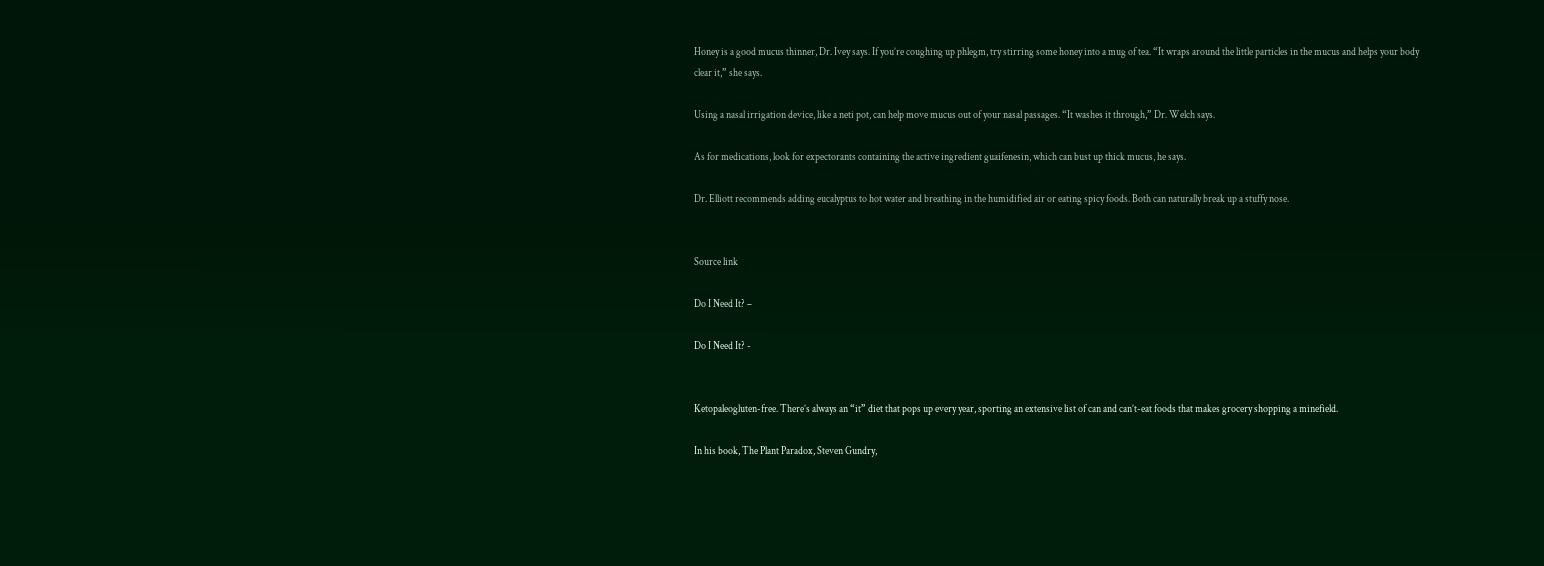Honey is a good mucus thinner, Dr. Ivey says. If you’re coughing up phlegm, try stirring some honey into a mug of tea. “It wraps around the little particles in the mucus and helps your body clear it,” she says.

Using a nasal irrigation device, like a neti pot, can help move mucus out of your nasal passages. “It washes it through,” Dr. Welch says.

As for medications, look for expectorants containing the active ingredient guaifenesin, which can bust up thick mucus, he says.

Dr. Elliott recommends adding eucalyptus to hot water and breathing in the humidified air or eating spicy foods. Both can naturally break up a stuffy nose.


Source link

Do I Need It? –

Do I Need It? -


Ketopaleogluten-free. There’s always an “it” diet that pops up every year, sporting an extensive list of can and can’t-eat foods that makes grocery shopping a minefield.

In his book, The Plant Paradox, Steven Gundry,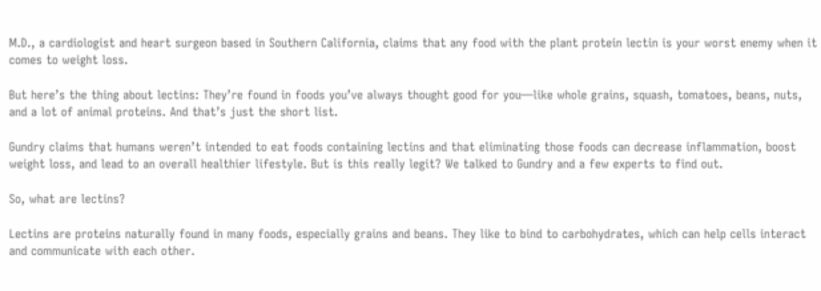M.D., a cardiologist and heart surgeon based in Southern California, claims that any food with the plant protein lectin is your worst enemy when it comes to weight loss.

But here’s the thing about lectins: They’re found in foods you’ve always thought good for you—like whole grains, squash, tomatoes, beans, nuts, and a lot of animal proteins. And that’s just the short list.

Gundry claims that humans weren’t intended to eat foods containing lectins and that eliminating those foods can decrease inflammation, boost weight loss, and lead to an overall healthier lifestyle. But is this really legit? We talked to Gundry and a few experts to find out.

So, what are lectins?

Lectins are proteins naturally found in many foods, especially grains and beans. They like to bind to carbohydrates, which can help cells interact and communicate with each other.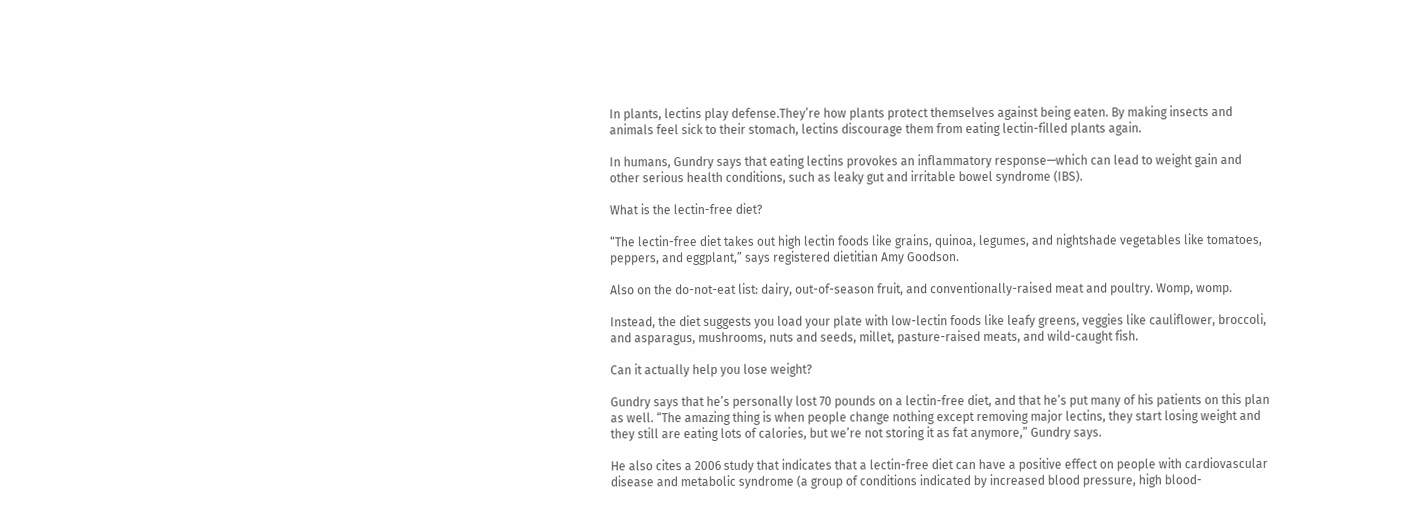In plants, lectins play defense.They’re how plants protect themselves against being eaten. By making insects and animals feel sick to their stomach, lectins discourage them from eating lectin-filled plants again.

In humans, Gundry says that eating lectins provokes an inflammatory response—which can lead to weight gain and other serious health conditions, such as leaky gut and irritable bowel syndrome (IBS).

What is the lectin-free diet?

“The lectin-free diet takes out high lectin foods like grains, quinoa, legumes, and nightshade vegetables like tomatoes, peppers, and eggplant,” says registered dietitian Amy Goodson.

Also on the do-not-eat list: dairy, out-of-season fruit, and conventionally-raised meat and poultry. Womp, womp.

Instead, the diet suggests you load your plate with low-lectin foods like leafy greens, veggies like cauliflower, broccoli, and asparagus, mushrooms, nuts and seeds, millet, pasture-raised meats, and wild-caught fish.

Can it actually help you lose weight?

Gundry says that he’s personally lost 70 pounds on a lectin-free diet, and that he’s put many of his patients on this plan as well. “The amazing thing is when people change nothing except removing major lectins, they start losing weight and they still are eating lots of calories, but we’re not storing it as fat anymore,” Gundry says.

He also cites a 2006 study that indicates that a lectin-free diet can have a positive effect on people with cardiovascular disease and metabolic syndrome (a group of conditions indicated by increased blood pressure, high blood-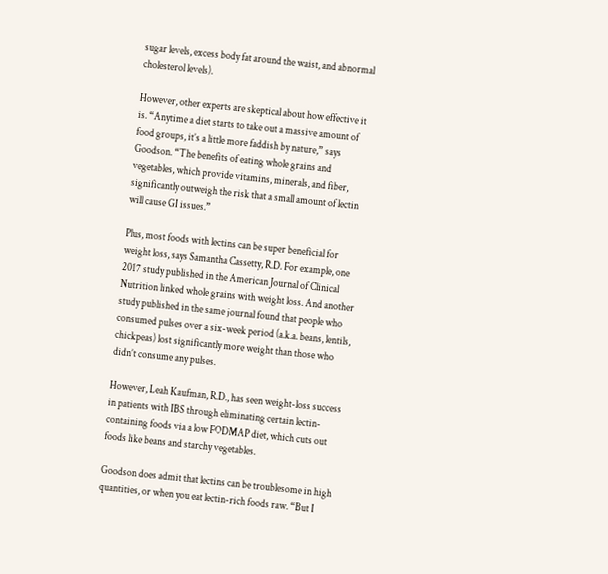sugar levels, excess body fat around the waist, and abnormal cholesterol levels).

However, other experts are skeptical about how effective it is. “Anytime a diet starts to take out a massive amount of food groups, it’s a little more faddish by nature,” says Goodson. “The benefits of eating whole grains and vegetables, which provide vitamins, minerals, and fiber, significantly outweigh the risk that a small amount of lectin will cause GI issues.”

Plus, most foods with lectins can be super beneficial for weight loss, says Samantha Cassetty, R.D. For example, one 2017 study published in the American Journal of Clinical Nutrition linked whole grains with weight loss. And another study published in the same journal found that people who consumed pulses over a six-week period (a.k.a. beans, lentils, chickpeas) lost significantly more weight than those who didn’t consume any pulses.

However, Leah Kaufman, R.D., has seen weight-loss success in patients with IBS through eliminating certain lectin-containing foods via a low FODMAP diet, which cuts out foods like beans and starchy vegetables.

Goodson does admit that lectins can be troublesome in high quantities, or when you eat lectin-rich foods raw. “But I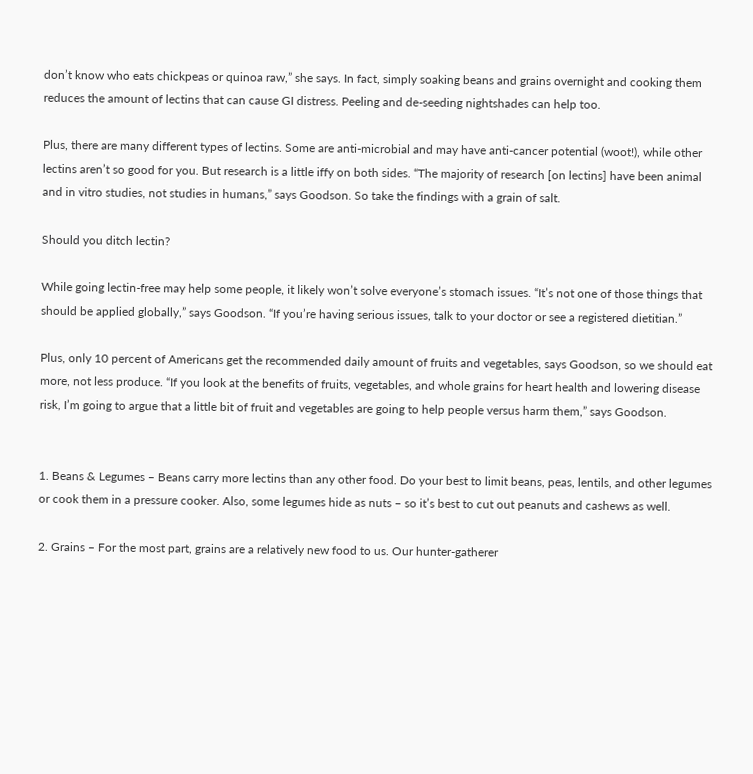don’t know who eats chickpeas or quinoa raw,” she says. In fact, simply soaking beans and grains overnight and cooking them reduces the amount of lectins that can cause GI distress. Peeling and de-seeding nightshades can help too.

Plus, there are many different types of lectins. Some are anti-microbial and may have anti-cancer potential (woot!), while other lectins aren’t so good for you. But research is a little iffy on both sides. “The majority of research [on lectins] have been animal and in vitro studies, not studies in humans,” says Goodson. So take the findings with a grain of salt.

Should you ditch lectin?

While going lectin-free may help some people, it likely won’t solve everyone’s stomach issues. “It’s not one of those things that should be applied globally,” says Goodson. “If you’re having serious issues, talk to your doctor or see a registered dietitian.”

Plus, only 10 percent of Americans get the recommended daily amount of fruits and vegetables, says Goodson, so we should eat more, not less produce. “If you look at the benefits of fruits, vegetables, and whole grains for heart health and lowering disease risk, I’m going to argue that a little bit of fruit and vegetables are going to help people versus harm them,” says Goodson.


1. Beans & Legumes – Beans carry more lectins than any other food. Do your best to limit beans, peas, lentils, and other legumes or cook them in a pressure cooker. Also, some legumes hide as nuts – so it’s best to cut out peanuts and cashews as well.

2. Grains – For the most part, grains are a relatively new food to us. Our hunter-gatherer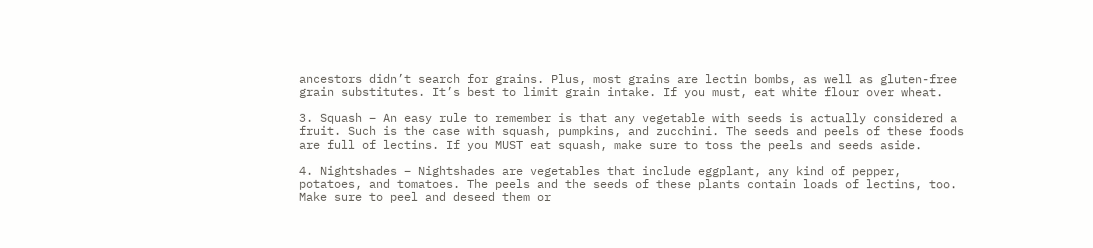ancestors didn’t search for grains. Plus, most grains are lectin bombs, as well as gluten-free grain substitutes. It’s best to limit grain intake. If you must, eat white flour over wheat.

3. Squash – An easy rule to remember is that any vegetable with seeds is actually considered a fruit. Such is the case with squash, pumpkins, and zucchini. The seeds and peels of these foods are full of lectins. If you MUST eat squash, make sure to toss the peels and seeds aside.

4. Nightshades – Nightshades are vegetables that include eggplant, any kind of pepper, potatoes, and tomatoes. The peels and the seeds of these plants contain loads of lectins, too. Make sure to peel and deseed them or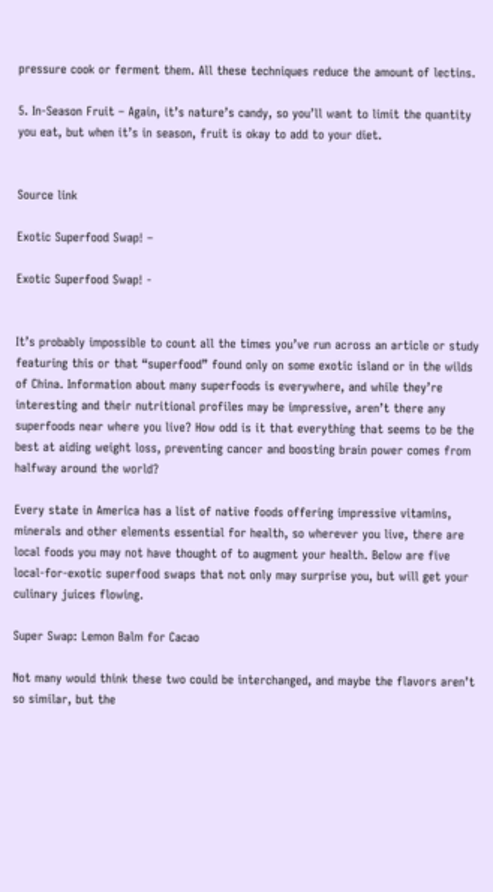pressure cook or ferment them. All these techniques reduce the amount of lectins.

5. In-Season Fruit – Again, it’s nature’s candy, so you’ll want to limit the quantity you eat, but when it’s in season, fruit is okay to add to your diet.


Source link

Exotic Superfood Swap! –

Exotic Superfood Swap! -


It’s probably impossible to count all the times you’ve run across an article or study featuring this or that “superfood” found only on some exotic island or in the wilds of China. Information about many superfoods is everywhere, and while they’re interesting and their nutritional profiles may be impressive, aren’t there any superfoods near where you live? How odd is it that everything that seems to be the best at aiding weight loss, preventing cancer and boosting brain power comes from halfway around the world?

Every state in America has a list of native foods offering impressive vitamins, minerals and other elements essential for health, so wherever you live, there are local foods you may not have thought of to augment your health. Below are five local-for-exotic superfood swaps that not only may surprise you, but will get your culinary juices flowing.

Super Swap: Lemon Balm for Cacao

Not many would think these two could be interchanged, and maybe the flavors aren’t so similar, but the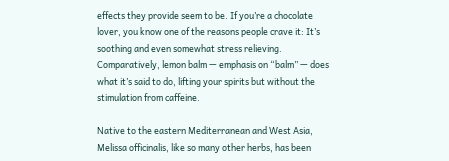effects they provide seem to be. If you’re a chocolate lover, you know one of the reasons people crave it: It’s soothing and even somewhat stress relieving. Comparatively, lemon balm — emphasis on “balm” — does what it’s said to do, lifting your spirits but without the stimulation from caffeine.

Native to the eastern Mediterranean and West Asia, Melissa officinalis, like so many other herbs, has been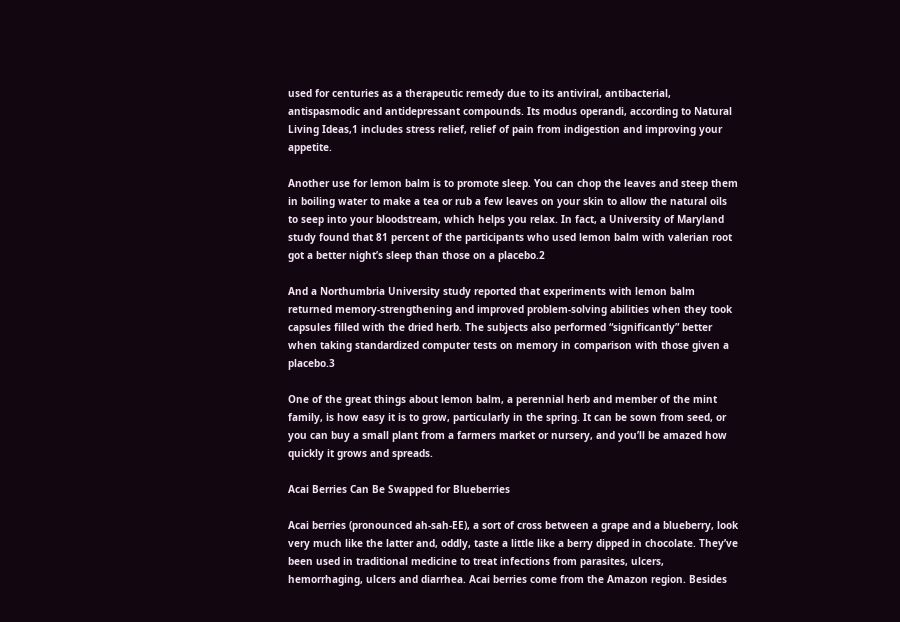used for centuries as a therapeutic remedy due to its antiviral, antibacterial, antispasmodic and antidepressant compounds. Its modus operandi, according to Natural Living Ideas,1 includes stress relief, relief of pain from indigestion and improving your appetite.

Another use for lemon balm is to promote sleep. You can chop the leaves and steep them in boiling water to make a tea or rub a few leaves on your skin to allow the natural oils to seep into your bloodstream, which helps you relax. In fact, a University of Maryland study found that 81 percent of the participants who used lemon balm with valerian root got a better night’s sleep than those on a placebo.2

And a Northumbria University study reported that experiments with lemon balm returned memory-strengthening and improved problem-solving abilities when they took capsules filled with the dried herb. The subjects also performed “significantly” better when taking standardized computer tests on memory in comparison with those given a placebo.3

One of the great things about lemon balm, a perennial herb and member of the mint family, is how easy it is to grow, particularly in the spring. It can be sown from seed, or you can buy a small plant from a farmers market or nursery, and you’ll be amazed how quickly it grows and spreads.

Acai Berries Can Be Swapped for Blueberries

Acai berries (pronounced ah-sah-EE), a sort of cross between a grape and a blueberry, look very much like the latter and, oddly, taste a little like a berry dipped in chocolate. They’ve been used in traditional medicine to treat infections from parasites, ulcers, hemorrhaging, ulcers and diarrhea. Acai berries come from the Amazon region. Besides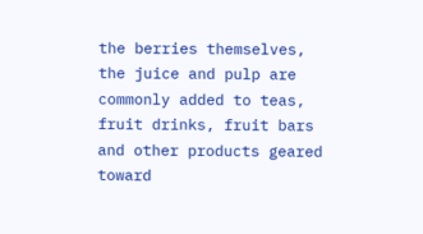the berries themselves, the juice and pulp are commonly added to teas, fruit drinks, fruit bars and other products geared toward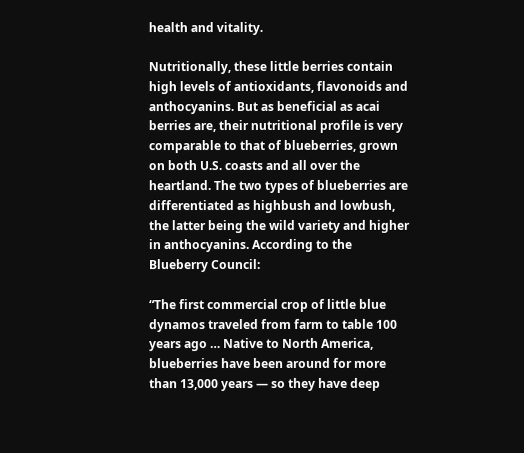health and vitality.

Nutritionally, these little berries contain high levels of antioxidants, flavonoids and anthocyanins. But as beneficial as acai berries are, their nutritional profile is very comparable to that of blueberries, grown on both U.S. coasts and all over the heartland. The two types of blueberries are differentiated as highbush and lowbush, the latter being the wild variety and higher in anthocyanins. According to the Blueberry Council:

“The first commercial crop of little blue dynamos traveled from farm to table 100 years ago … Native to North America, blueberries have been around for more than 13,000 years — so they have deep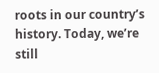roots in our country’s history. Today, we’re still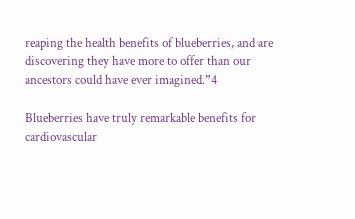reaping the health benefits of blueberries, and are discovering they have more to offer than our ancestors could have ever imagined.”4

Blueberries have truly remarkable benefits for cardiovascular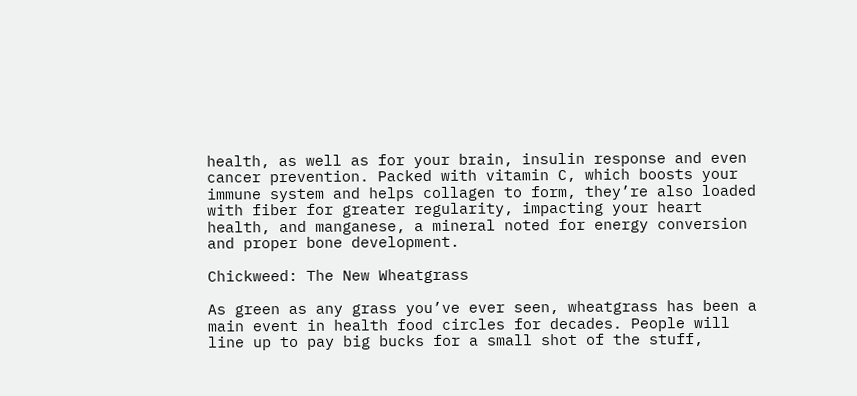health, as well as for your brain, insulin response and even cancer prevention. Packed with vitamin C, which boosts your immune system and helps collagen to form, they’re also loaded with fiber for greater regularity, impacting your heart health, and manganese, a mineral noted for energy conversion and proper bone development.

Chickweed: The New Wheatgrass

As green as any grass you’ve ever seen, wheatgrass has been a main event in health food circles for decades. People will line up to pay big bucks for a small shot of the stuff,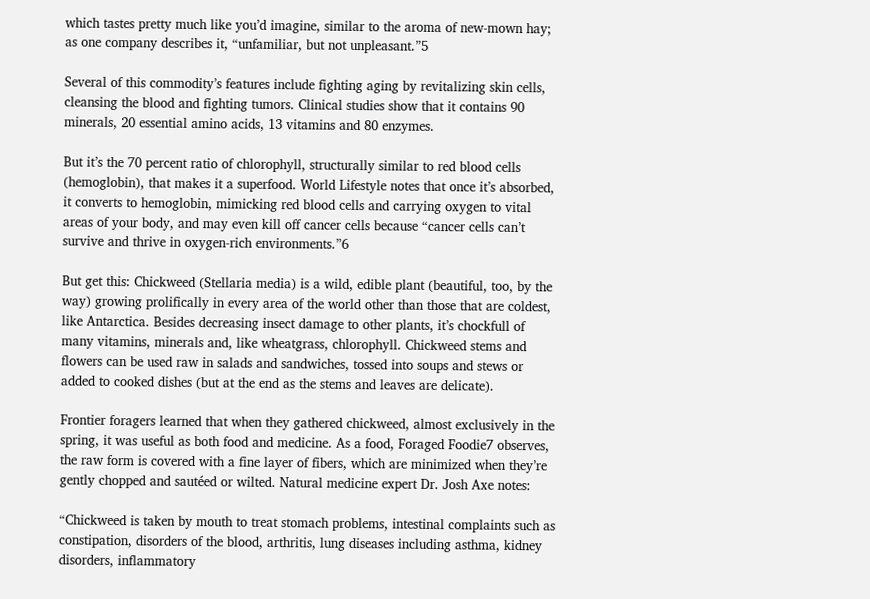which tastes pretty much like you’d imagine, similar to the aroma of new-mown hay; as one company describes it, “unfamiliar, but not unpleasant.”5

Several of this commodity’s features include fighting aging by revitalizing skin cells, cleansing the blood and fighting tumors. Clinical studies show that it contains 90 minerals, 20 essential amino acids, 13 vitamins and 80 enzymes.

But it’s the 70 percent ratio of chlorophyll, structurally similar to red blood cells (hemoglobin), that makes it a superfood. World Lifestyle notes that once it’s absorbed, it converts to hemoglobin, mimicking red blood cells and carrying oxygen to vital areas of your body, and may even kill off cancer cells because “cancer cells can’t survive and thrive in oxygen-rich environments.”6

But get this: Chickweed (Stellaria media) is a wild, edible plant (beautiful, too, by the way) growing prolifically in every area of the world other than those that are coldest, like Antarctica. Besides decreasing insect damage to other plants, it’s chockfull of many vitamins, minerals and, like wheatgrass, chlorophyll. Chickweed stems and flowers can be used raw in salads and sandwiches, tossed into soups and stews or added to cooked dishes (but at the end as the stems and leaves are delicate).

Frontier foragers learned that when they gathered chickweed, almost exclusively in the spring, it was useful as both food and medicine. As a food, Foraged Foodie7 observes, the raw form is covered with a fine layer of fibers, which are minimized when they’re gently chopped and sautéed or wilted. Natural medicine expert Dr. Josh Axe notes:

“Chickweed is taken by mouth to treat stomach problems, intestinal complaints such as constipation, disorders of the blood, arthritis, lung diseases including asthma, kidney disorders, inflammatory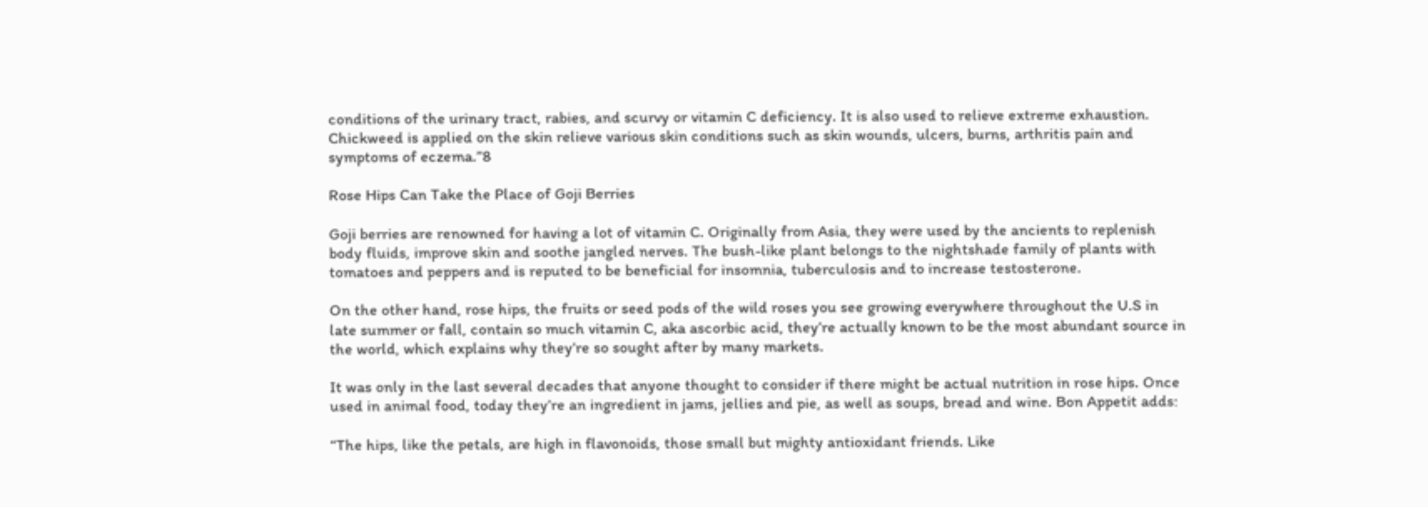conditions of the urinary tract, rabies, and scurvy or vitamin C deficiency. It is also used to relieve extreme exhaustion. Chickweed is applied on the skin relieve various skin conditions such as skin wounds, ulcers, burns, arthritis pain and symptoms of eczema.”8

Rose Hips Can Take the Place of Goji Berries

Goji berries are renowned for having a lot of vitamin C. Originally from Asia, they were used by the ancients to replenish body fluids, improve skin and soothe jangled nerves. The bush-like plant belongs to the nightshade family of plants with tomatoes and peppers and is reputed to be beneficial for insomnia, tuberculosis and to increase testosterone.

On the other hand, rose hips, the fruits or seed pods of the wild roses you see growing everywhere throughout the U.S in late summer or fall, contain so much vitamin C, aka ascorbic acid, they’re actually known to be the most abundant source in the world, which explains why they’re so sought after by many markets.

It was only in the last several decades that anyone thought to consider if there might be actual nutrition in rose hips. Once used in animal food, today they’re an ingredient in jams, jellies and pie, as well as soups, bread and wine. Bon Appetit adds:

“The hips, like the petals, are high in flavonoids, those small but mighty antioxidant friends. Like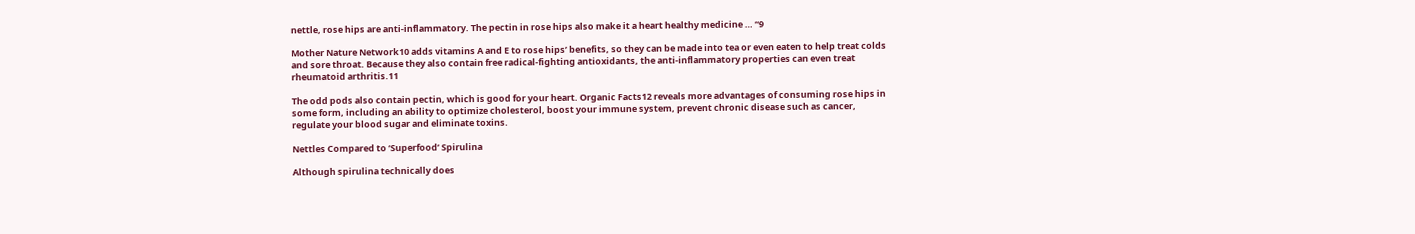nettle, rose hips are anti-inflammatory. The pectin in rose hips also make it a heart healthy medicine … “9

Mother Nature Network10 adds vitamins A and E to rose hips’ benefits, so they can be made into tea or even eaten to help treat colds and sore throat. Because they also contain free radical-fighting antioxidants, the anti-inflammatory properties can even treat rheumatoid arthritis.11

The odd pods also contain pectin, which is good for your heart. Organic Facts12 reveals more advantages of consuming rose hips in some form, including an ability to optimize cholesterol, boost your immune system, prevent chronic disease such as cancer, regulate your blood sugar and eliminate toxins.

Nettles Compared to ‘Superfood’ Spirulina

Although spirulina technically does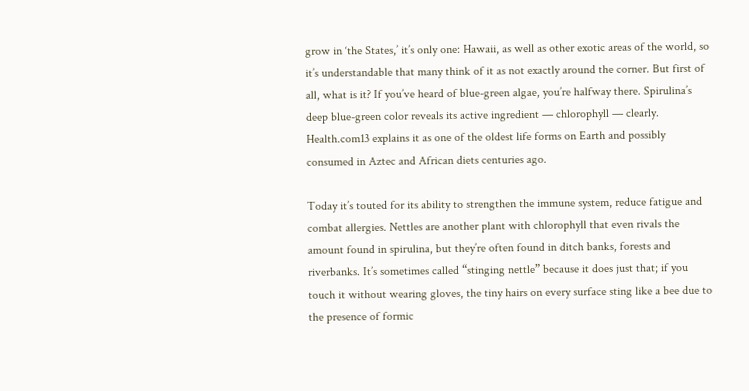grow in ‘the States,’ it’s only one: Hawaii, as well as other exotic areas of the world, so it’s understandable that many think of it as not exactly around the corner. But first of all, what is it? If you’ve heard of blue-green algae, you’re halfway there. Spirulina’s deep blue-green color reveals its active ingredient — chlorophyll — clearly. Health.com13 explains it as one of the oldest life forms on Earth and possibly consumed in Aztec and African diets centuries ago.

Today it’s touted for its ability to strengthen the immune system, reduce fatigue and combat allergies. Nettles are another plant with chlorophyll that even rivals the amount found in spirulina, but they’re often found in ditch banks, forests and riverbanks. It’s sometimes called “stinging nettle” because it does just that; if you touch it without wearing gloves, the tiny hairs on every surface sting like a bee due to the presence of formic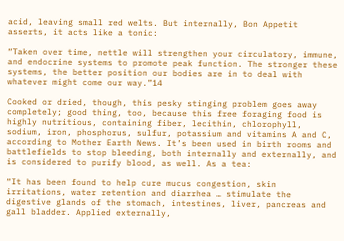acid, leaving small red welts. But internally, Bon Appetit asserts, it acts like a tonic:

“Taken over time, nettle will strengthen your circulatory, immune, and endocrine systems to promote peak function. The stronger these systems, the better position our bodies are in to deal with whatever might come our way.”14

Cooked or dried, though, this pesky stinging problem goes away completely; good thing, too, because this free foraging food is highly nutritious, containing fiber, lecithin, chlorophyll, sodium, iron, phosphorus, sulfur, potassium and vitamins A and C, according to Mother Earth News. It’s been used in birth rooms and battlefields to stop bleeding, both internally and externally, and is considered to purify blood, as well. As a tea:

“It has been found to help cure mucus congestion, skin irritations, water retention and diarrhea … stimulate the digestive glands of the stomach, intestines, liver, pancreas and gall bladder. Applied externally,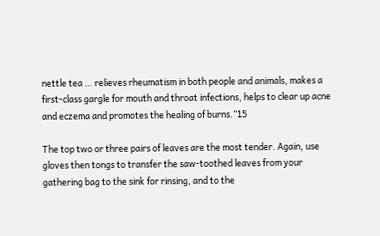nettle tea … relieves rheumatism in both people and animals, makes a first-class gargle for mouth and throat infections, helps to clear up acne and eczema and promotes the healing of burns.”15

The top two or three pairs of leaves are the most tender. Again, use gloves then tongs to transfer the saw-toothed leaves from your gathering bag to the sink for rinsing, and to the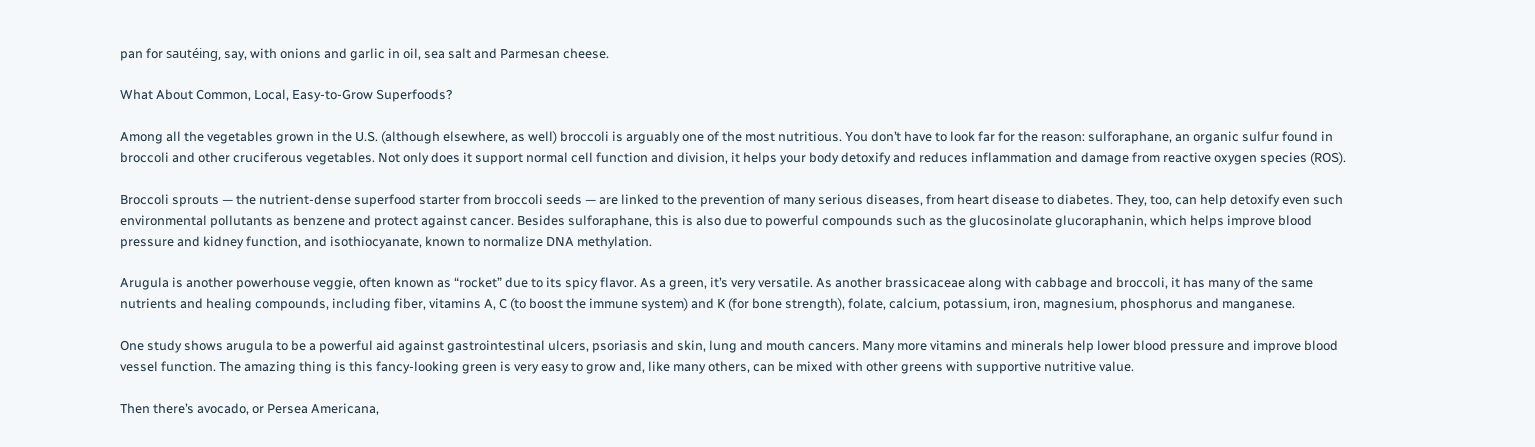pan for sautéing, say, with onions and garlic in oil, sea salt and Parmesan cheese.

What About Common, Local, Easy-to-Grow Superfoods?

Among all the vegetables grown in the U.S. (although elsewhere, as well) broccoli is arguably one of the most nutritious. You don’t have to look far for the reason: sulforaphane, an organic sulfur found in broccoli and other cruciferous vegetables. Not only does it support normal cell function and division, it helps your body detoxify and reduces inflammation and damage from reactive oxygen species (ROS).

Broccoli sprouts — the nutrient-dense superfood starter from broccoli seeds — are linked to the prevention of many serious diseases, from heart disease to diabetes. They, too, can help detoxify even such environmental pollutants as benzene and protect against cancer. Besides sulforaphane, this is also due to powerful compounds such as the glucosinolate glucoraphanin, which helps improve blood pressure and kidney function, and isothiocyanate, known to normalize DNA methylation.

Arugula is another powerhouse veggie, often known as “rocket” due to its spicy flavor. As a green, it’s very versatile. As another brassicaceae along with cabbage and broccoli, it has many of the same nutrients and healing compounds, including fiber, vitamins A, C (to boost the immune system) and K (for bone strength), folate, calcium, potassium, iron, magnesium, phosphorus and manganese.

One study shows arugula to be a powerful aid against gastrointestinal ulcers, psoriasis and skin, lung and mouth cancers. Many more vitamins and minerals help lower blood pressure and improve blood vessel function. The amazing thing is this fancy-looking green is very easy to grow and, like many others, can be mixed with other greens with supportive nutritive value.

Then there’s avocado, or Persea Americana,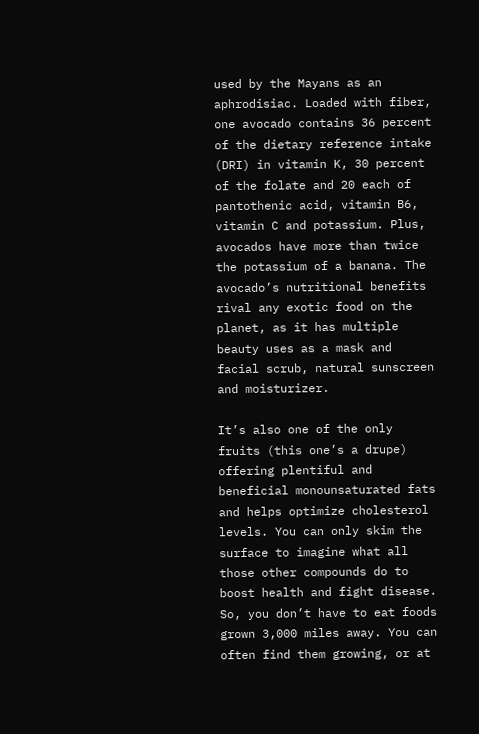used by the Mayans as an aphrodisiac. Loaded with fiber, one avocado contains 36 percent of the dietary reference intake (DRI) in vitamin K, 30 percent of the folate and 20 each of pantothenic acid, vitamin B6, vitamin C and potassium. Plus, avocados have more than twice the potassium of a banana. The avocado’s nutritional benefits rival any exotic food on the planet, as it has multiple beauty uses as a mask and facial scrub, natural sunscreen and moisturizer.

It’s also one of the only fruits (this one’s a drupe) offering plentiful and beneficial monounsaturated fats and helps optimize cholesterol levels. You can only skim the surface to imagine what all those other compounds do to boost health and fight disease. So, you don’t have to eat foods grown 3,000 miles away. You can often find them growing, or at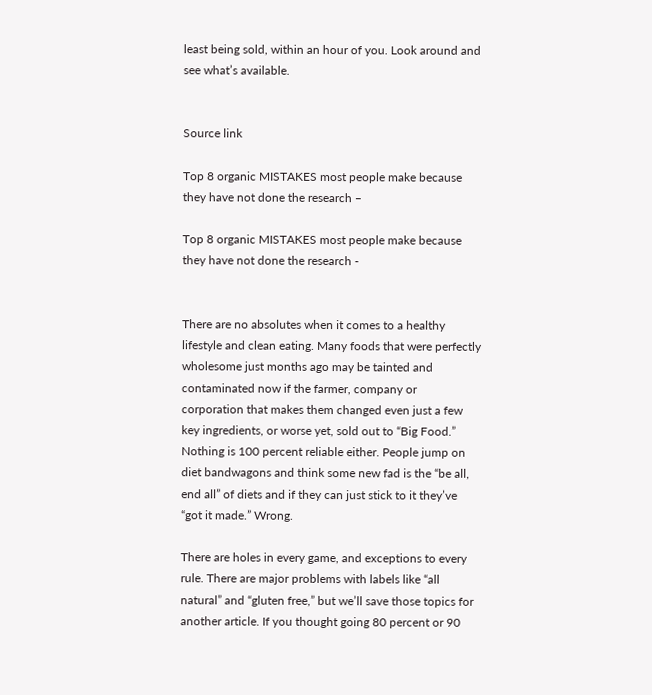least being sold, within an hour of you. Look around and see what’s available.


Source link

Top 8 organic MISTAKES most people make because they have not done the research –

Top 8 organic MISTAKES most people make because they have not done the research -


There are no absolutes when it comes to a healthy lifestyle and clean eating. Many foods that were perfectly wholesome just months ago may be tainted and contaminated now if the farmer, company or corporation that makes them changed even just a few key ingredients, or worse yet, sold out to “Big Food.” Nothing is 100 percent reliable either. People jump on diet bandwagons and think some new fad is the “be all, end all” of diets and if they can just stick to it they’ve “got it made.” Wrong.

There are holes in every game, and exceptions to every rule. There are major problems with labels like “all natural” and “gluten free,” but we’ll save those topics for another article. If you thought going 80 percent or 90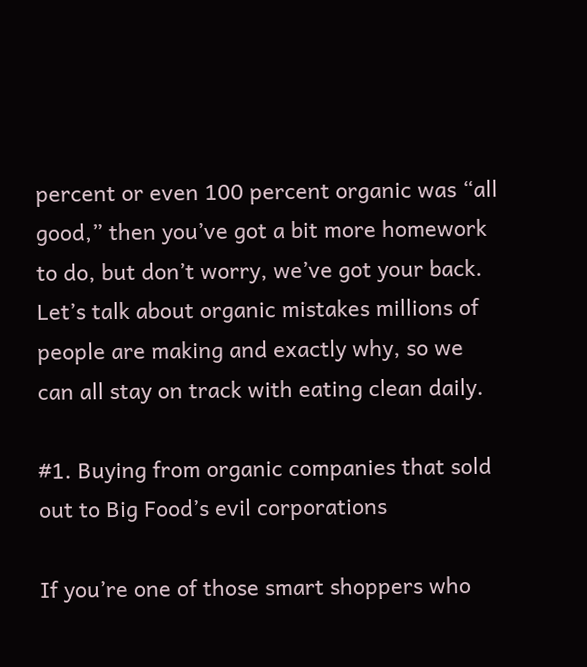percent or even 100 percent organic was “all good,” then you’ve got a bit more homework to do, but don’t worry, we’ve got your back. Let’s talk about organic mistakes millions of people are making and exactly why, so we can all stay on track with eating clean daily.

#1. Buying from organic companies that sold out to Big Food’s evil corporations

If you’re one of those smart shoppers who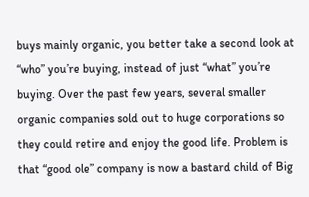buys mainly organic, you better take a second look at “who” you’re buying, instead of just “what” you’re buying. Over the past few years, several smaller organic companies sold out to huge corporations so they could retire and enjoy the good life. Problem is that “good ole” company is now a bastard child of Big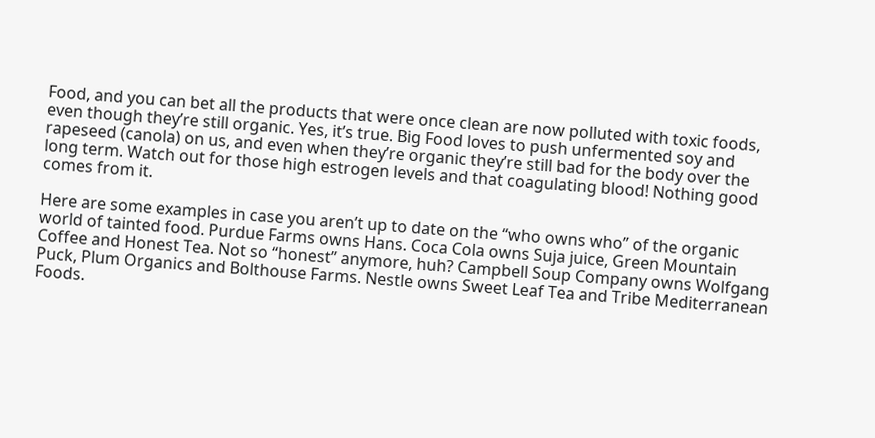Food, and you can bet all the products that were once clean are now polluted with toxic foods, even though they’re still organic. Yes, it’s true. Big Food loves to push unfermented soy and rapeseed (canola) on us, and even when they’re organic they’re still bad for the body over the long term. Watch out for those high estrogen levels and that coagulating blood! Nothing good comes from it.

Here are some examples in case you aren’t up to date on the “who owns who” of the organic world of tainted food. Purdue Farms owns Hans. Coca Cola owns Suja juice, Green Mountain Coffee and Honest Tea. Not so “honest” anymore, huh? Campbell Soup Company owns Wolfgang Puck, Plum Organics and Bolthouse Farms. Nestle owns Sweet Leaf Tea and Tribe Mediterranean Foods.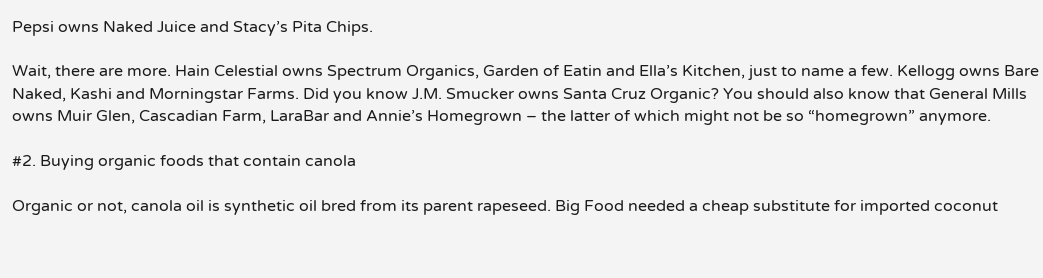Pepsi owns Naked Juice and Stacy’s Pita Chips.

Wait, there are more. Hain Celestial owns Spectrum Organics, Garden of Eatin and Ella’s Kitchen, just to name a few. Kellogg owns Bare Naked, Kashi and Morningstar Farms. Did you know J.M. Smucker owns Santa Cruz Organic? You should also know that General Mills owns Muir Glen, Cascadian Farm, LaraBar and Annie’s Homegrown – the latter of which might not be so “homegrown” anymore.

#2. Buying organic foods that contain canola

Organic or not, canola oil is synthetic oil bred from its parent rapeseed. Big Food needed a cheap substitute for imported coconut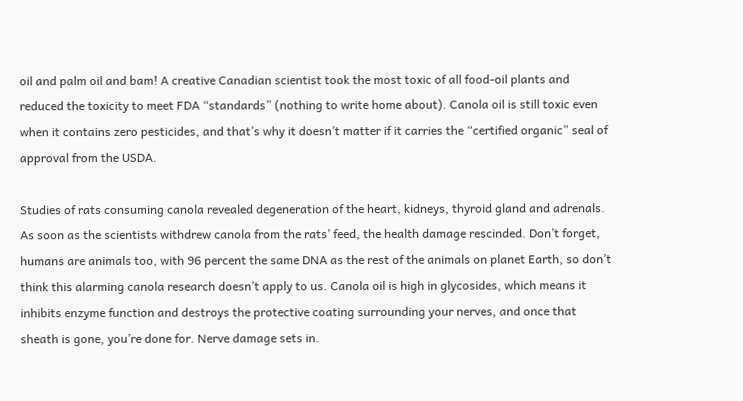oil and palm oil and bam! A creative Canadian scientist took the most toxic of all food-oil plants and reduced the toxicity to meet FDA “standards” (nothing to write home about). Canola oil is still toxic even when it contains zero pesticides, and that’s why it doesn’t matter if it carries the “certified organic” seal of approval from the USDA.

Studies of rats consuming canola revealed degeneration of the heart, kidneys, thyroid gland and adrenals. As soon as the scientists withdrew canola from the rats’ feed, the health damage rescinded. Don’t forget, humans are animals too, with 96 percent the same DNA as the rest of the animals on planet Earth, so don’t think this alarming canola research doesn’t apply to us. Canola oil is high in glycosides, which means it inhibits enzyme function and destroys the protective coating surrounding your nerves, and once that sheath is gone, you’re done for. Nerve damage sets in.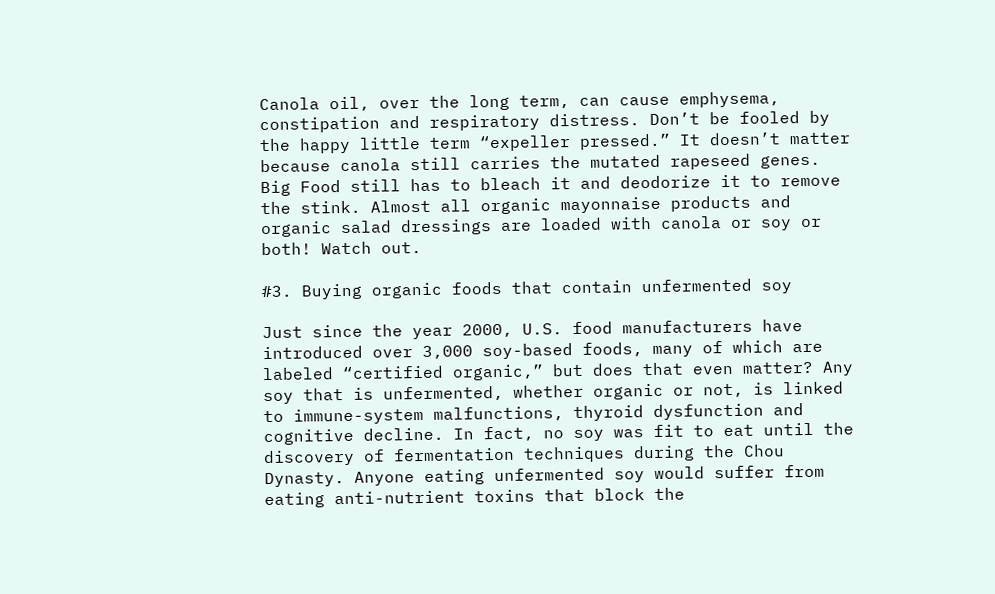Canola oil, over the long term, can cause emphysema, constipation and respiratory distress. Don’t be fooled by the happy little term “expeller pressed.” It doesn’t matter because canola still carries the mutated rapeseed genes. Big Food still has to bleach it and deodorize it to remove the stink. Almost all organic mayonnaise products and organic salad dressings are loaded with canola or soy or both! Watch out.

#3. Buying organic foods that contain unfermented soy

Just since the year 2000, U.S. food manufacturers have introduced over 3,000 soy-based foods, many of which are labeled “certified organic,” but does that even matter? Any soy that is unfermented, whether organic or not, is linked to immune-system malfunctions, thyroid dysfunction and cognitive decline. In fact, no soy was fit to eat until the discovery of fermentation techniques during the Chou Dynasty. Anyone eating unfermented soy would suffer from eating anti-nutrient toxins that block the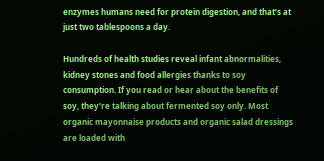enzymes humans need for protein digestion, and that’s at just two tablespoons a day.

Hundreds of health studies reveal infant abnormalities, kidney stones and food allergies thanks to soy consumption. If you read or hear about the benefits of soy, they’re talking about fermented soy only. Most organic mayonnaise products and organic salad dressings are loaded with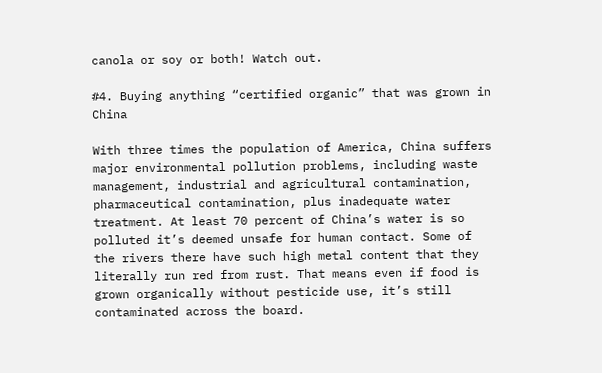canola or soy or both! Watch out.

#4. Buying anything “certified organic” that was grown in China

With three times the population of America, China suffers major environmental pollution problems, including waste management, industrial and agricultural contamination, pharmaceutical contamination, plus inadequate water treatment. At least 70 percent of China’s water is so polluted it’s deemed unsafe for human contact. Some of the rivers there have such high metal content that they literally run red from rust. That means even if food is grown organically without pesticide use, it’s still contaminated across the board.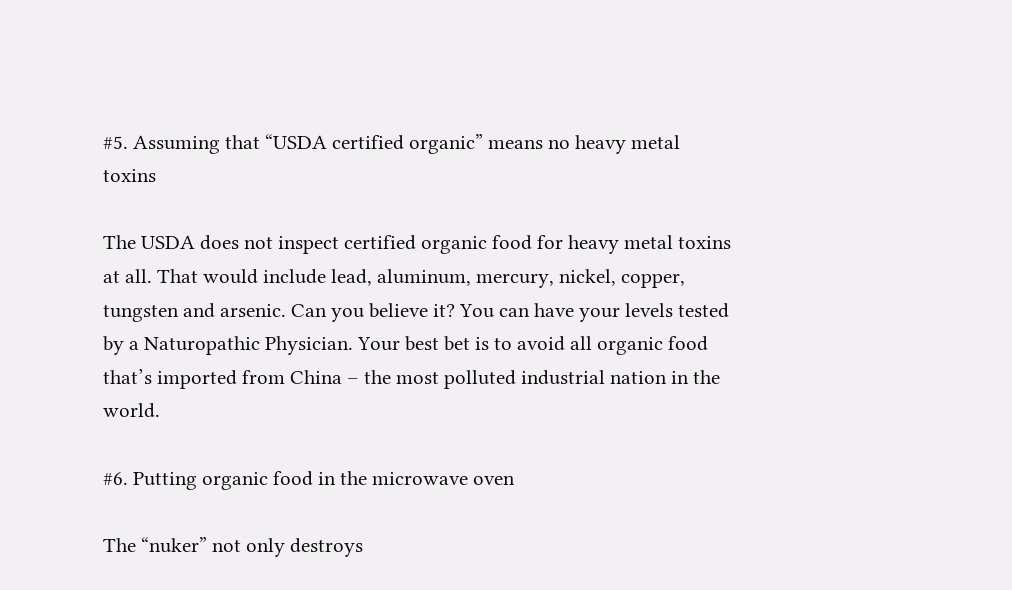#5. Assuming that “USDA certified organic” means no heavy metal toxins

The USDA does not inspect certified organic food for heavy metal toxins at all. That would include lead, aluminum, mercury, nickel, copper, tungsten and arsenic. Can you believe it? You can have your levels tested by a Naturopathic Physician. Your best bet is to avoid all organic food that’s imported from China – the most polluted industrial nation in the world.

#6. Putting organic food in the microwave oven

The “nuker” not only destroys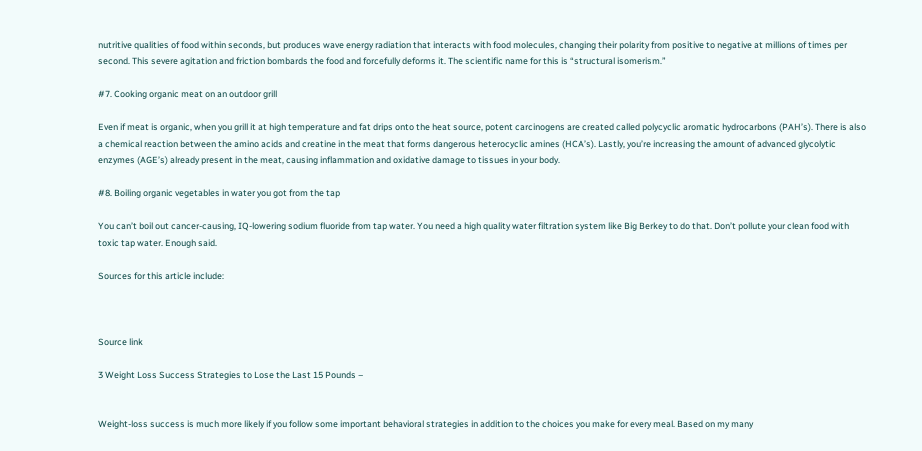nutritive qualities of food within seconds, but produces wave energy radiation that interacts with food molecules, changing their polarity from positive to negative at millions of times per second. This severe agitation and friction bombards the food and forcefully deforms it. The scientific name for this is “structural isomerism.”

#7. Cooking organic meat on an outdoor grill

Even if meat is organic, when you grill it at high temperature and fat drips onto the heat source, potent carcinogens are created called polycyclic aromatic hydrocarbons (PAH’s). There is also a chemical reaction between the amino acids and creatine in the meat that forms dangerous heterocyclic amines (HCA’s). Lastly, you’re increasing the amount of advanced glycolytic enzymes (AGE’s) already present in the meat, causing inflammation and oxidative damage to tissues in your body.

#8. Boiling organic vegetables in water you got from the tap

You can’t boil out cancer-causing, IQ-lowering sodium fluoride from tap water. You need a high quality water filtration system like Big Berkey to do that. Don’t pollute your clean food with toxic tap water. Enough said.

Sources for this article include:



Source link

3 Weight Loss Success Strategies to Lose the Last 15 Pounds –


Weight-loss success is much more likely if you follow some important behavioral strategies in addition to the choices you make for every meal. Based on my many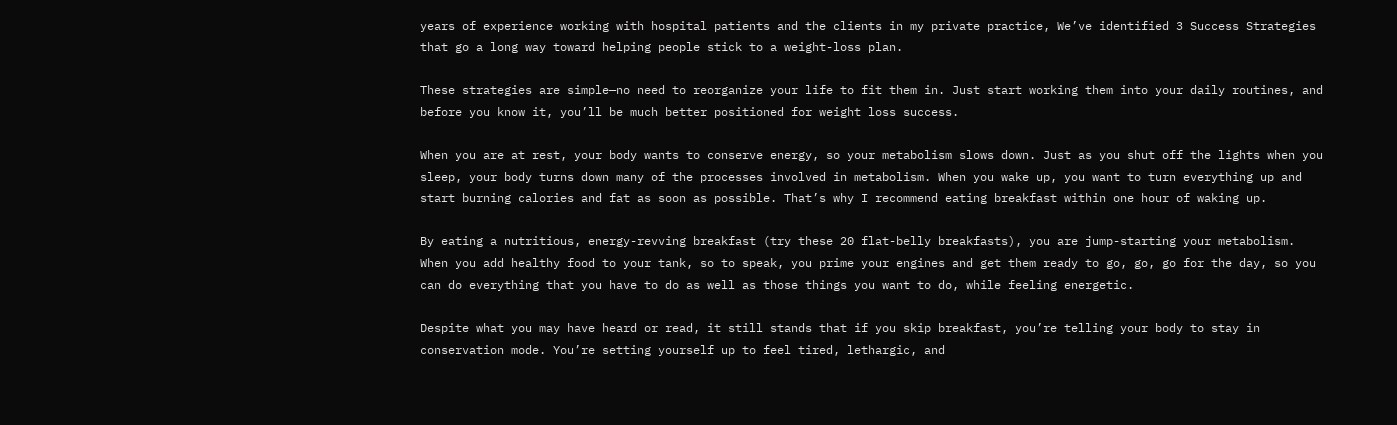years of experience working with hospital patients and the clients in my private practice, We’ve identified 3 Success Strategies that go a long way toward helping people stick to a weight-loss plan.

These strategies are simple—no need to reorganize your life to fit them in. Just start working them into your daily routines, and before you know it, you’ll be much better positioned for weight loss success.

When you are at rest, your body wants to conserve energy, so your metabolism slows down. Just as you shut off the lights when you sleep, your body turns down many of the processes involved in metabolism. When you wake up, you want to turn everything up and start burning calories and fat as soon as possible. That’s why I recommend eating breakfast within one hour of waking up.

By eating a nutritious, energy-revving breakfast (try these 20 flat-belly breakfasts), you are jump-starting your metabolism. When you add healthy food to your tank, so to speak, you prime your engines and get them ready to go, go, go for the day, so you can do everything that you have to do as well as those things you want to do, while feeling energetic.

Despite what you may have heard or read, it still stands that if you skip breakfast, you’re telling your body to stay in conservation mode. You’re setting yourself up to feel tired, lethargic, and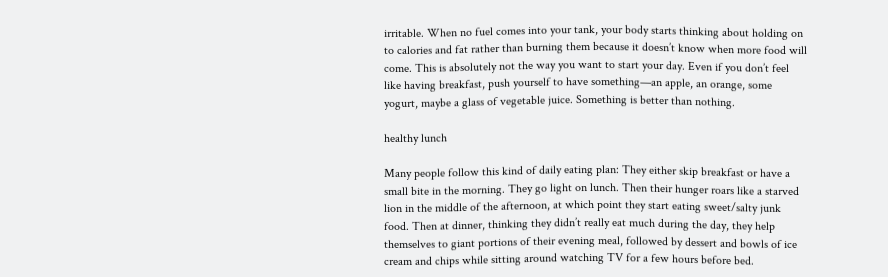irritable. When no fuel comes into your tank, your body starts thinking about holding on to calories and fat rather than burning them because it doesn’t know when more food will come. This is absolutely not the way you want to start your day. Even if you don’t feel like having breakfast, push yourself to have something—an apple, an orange, some yogurt, maybe a glass of vegetable juice. Something is better than nothing.

healthy lunch

Many people follow this kind of daily eating plan: They either skip breakfast or have a small bite in the morning. They go light on lunch. Then their hunger roars like a starved lion in the middle of the afternoon, at which point they start eating sweet/salty junk food. Then at dinner, thinking they didn’t really eat much during the day, they help themselves to giant portions of their evening meal, followed by dessert and bowls of ice cream and chips while sitting around watching TV for a few hours before bed.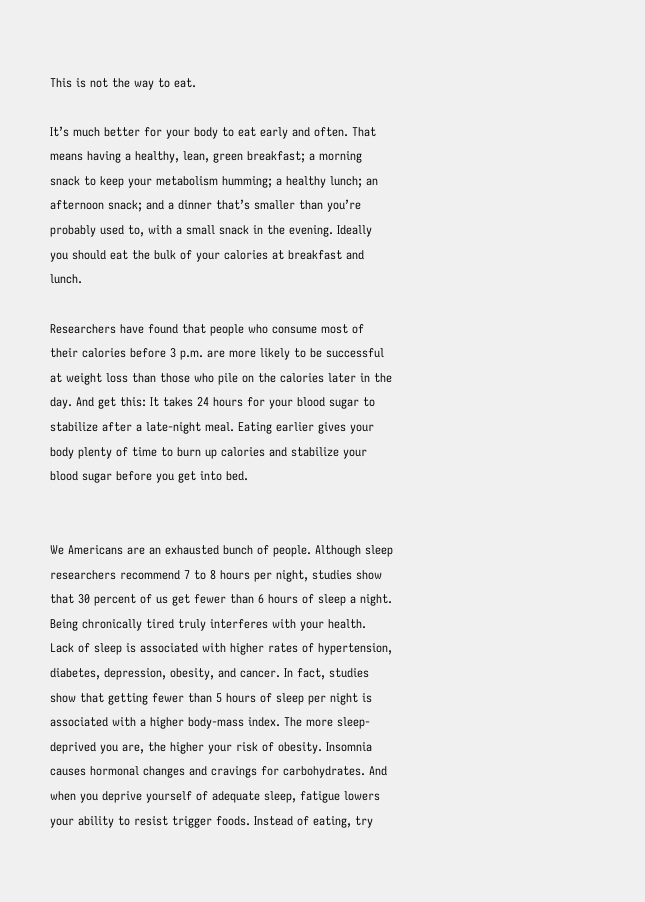This is not the way to eat.

It’s much better for your body to eat early and often. That means having a healthy, lean, green breakfast; a morning snack to keep your metabolism humming; a healthy lunch; an afternoon snack; and a dinner that’s smaller than you’re probably used to, with a small snack in the evening. Ideally you should eat the bulk of your calories at breakfast and lunch.

Researchers have found that people who consume most of their calories before 3 p.m. are more likely to be successful at weight loss than those who pile on the calories later in the day. And get this: It takes 24 hours for your blood sugar to stabilize after a late-night meal. Eating earlier gives your body plenty of time to burn up calories and stabilize your blood sugar before you get into bed.


We Americans are an exhausted bunch of people. Although sleep researchers recommend 7 to 8 hours per night, studies show that 30 percent of us get fewer than 6 hours of sleep a night. Being chronically tired truly interferes with your health. Lack of sleep is associated with higher rates of hypertension, diabetes, depression, obesity, and cancer. In fact, studies show that getting fewer than 5 hours of sleep per night is associated with a higher body-mass index. The more sleep-deprived you are, the higher your risk of obesity. Insomnia causes hormonal changes and cravings for carbohydrates. And when you deprive yourself of adequate sleep, fatigue lowers your ability to resist trigger foods. Instead of eating, try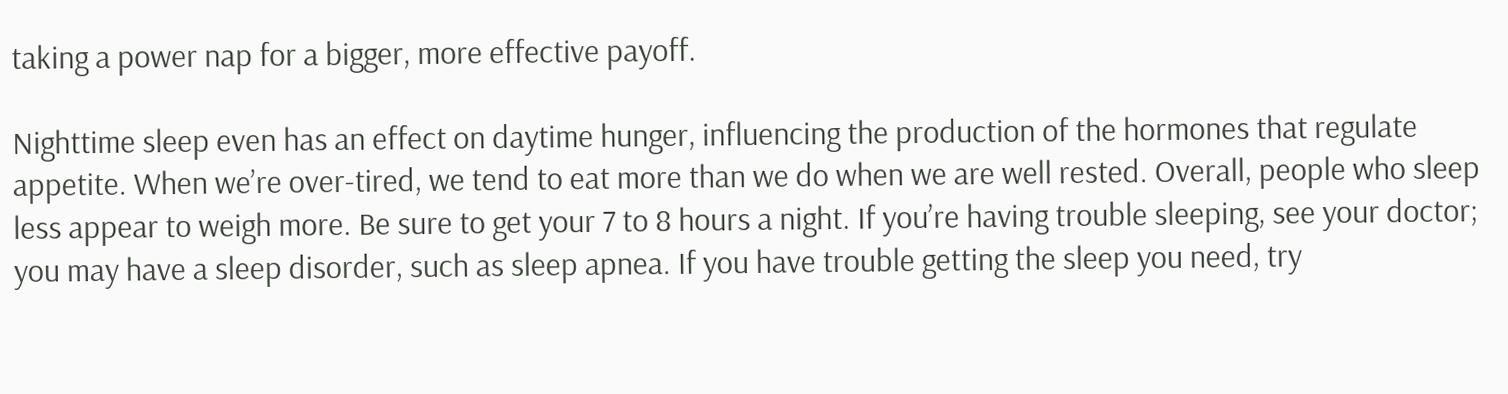taking a power nap for a bigger, more effective payoff.

Nighttime sleep even has an effect on daytime hunger, influencing the production of the hormones that regulate appetite. When we’re over-tired, we tend to eat more than we do when we are well rested. Overall, people who sleep less appear to weigh more. Be sure to get your 7 to 8 hours a night. If you’re having trouble sleeping, see your doctor; you may have a sleep disorder, such as sleep apnea. If you have trouble getting the sleep you need, try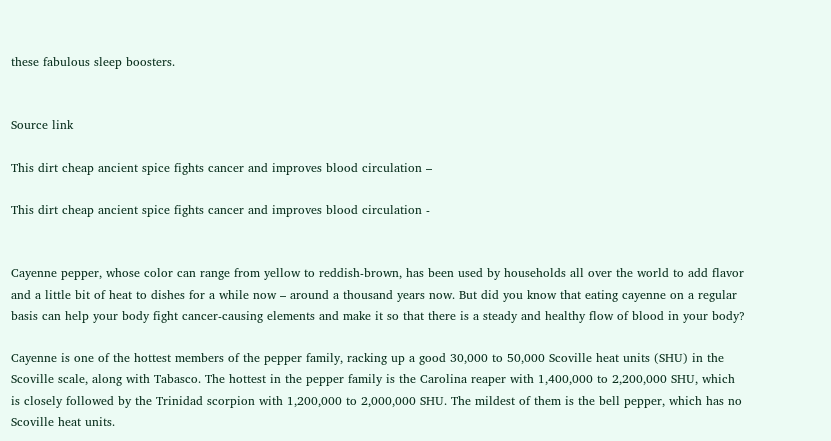these fabulous sleep boosters.


Source link

This dirt cheap ancient spice fights cancer and improves blood circulation –

This dirt cheap ancient spice fights cancer and improves blood circulation -


Cayenne pepper, whose color can range from yellow to reddish-brown, has been used by households all over the world to add flavor and a little bit of heat to dishes for a while now – around a thousand years now. But did you know that eating cayenne on a regular basis can help your body fight cancer-causing elements and make it so that there is a steady and healthy flow of blood in your body?

Cayenne is one of the hottest members of the pepper family, racking up a good 30,000 to 50,000 Scoville heat units (SHU) in the Scoville scale, along with Tabasco. The hottest in the pepper family is the Carolina reaper with 1,400,000 to 2,200,000 SHU, which is closely followed by the Trinidad scorpion with 1,200,000 to 2,000,000 SHU. The mildest of them is the bell pepper, which has no Scoville heat units.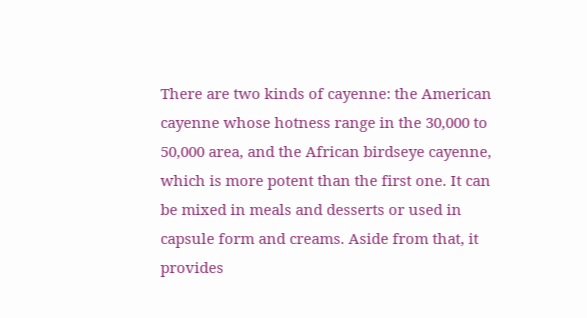There are two kinds of cayenne: the American cayenne whose hotness range in the 30,000 to 50,000 area, and the African birdseye cayenne, which is more potent than the first one. It can be mixed in meals and desserts or used in capsule form and creams. Aside from that, it provides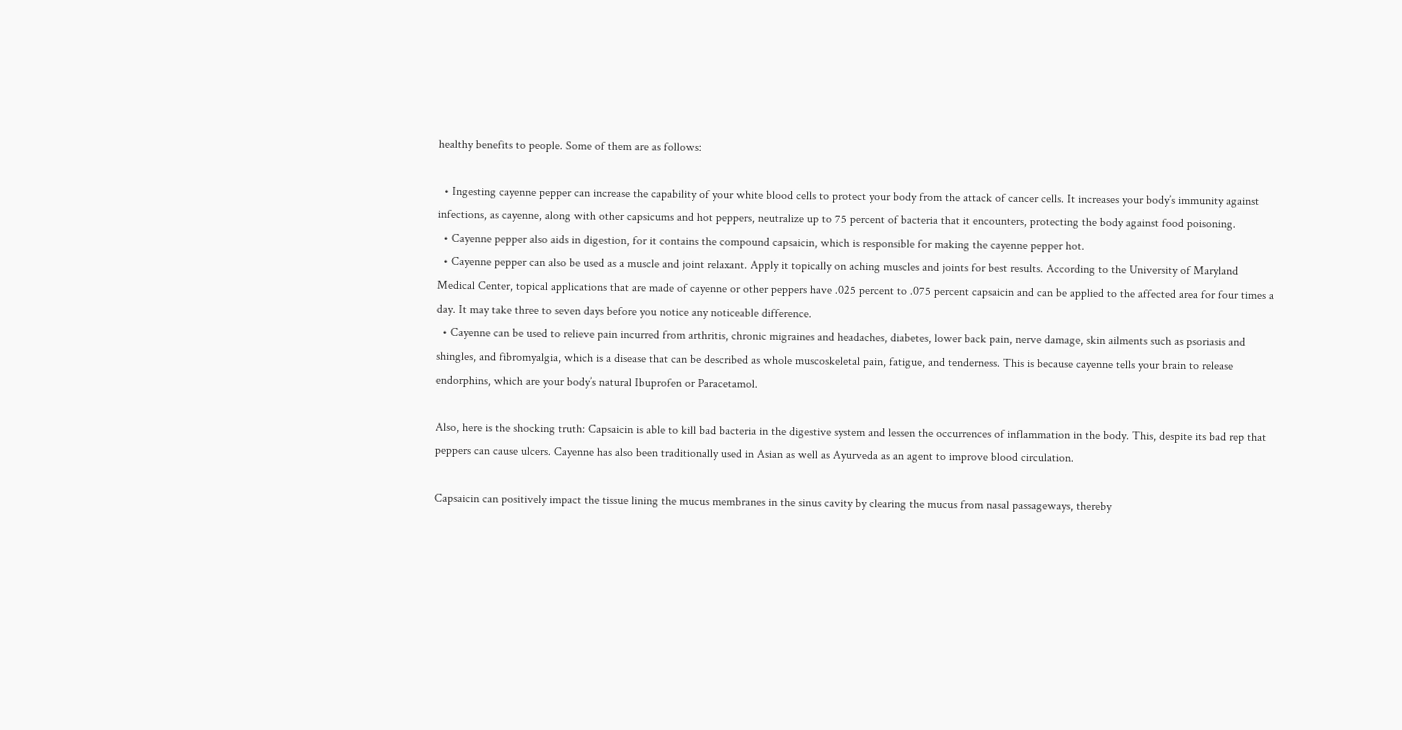healthy benefits to people. Some of them are as follows:

  • Ingesting cayenne pepper can increase the capability of your white blood cells to protect your body from the attack of cancer cells. It increases your body’s immunity against infections, as cayenne, along with other capsicums and hot peppers, neutralize up to 75 percent of bacteria that it encounters, protecting the body against food poisoning.
  • Cayenne pepper also aids in digestion, for it contains the compound capsaicin, which is responsible for making the cayenne pepper hot.
  • Cayenne pepper can also be used as a muscle and joint relaxant. Apply it topically on aching muscles and joints for best results. According to the University of Maryland Medical Center, topical applications that are made of cayenne or other peppers have .025 percent to .075 percent capsaicin and can be applied to the affected area for four times a day. It may take three to seven days before you notice any noticeable difference.
  • Cayenne can be used to relieve pain incurred from arthritis, chronic migraines and headaches, diabetes, lower back pain, nerve damage, skin ailments such as psoriasis and shingles, and fibromyalgia, which is a disease that can be described as whole muscoskeletal pain, fatigue, and tenderness. This is because cayenne tells your brain to release endorphins, which are your body’s natural Ibuprofen or Paracetamol.

Also, here is the shocking truth: Capsaicin is able to kill bad bacteria in the digestive system and lessen the occurrences of inflammation in the body. This, despite its bad rep that peppers can cause ulcers. Cayenne has also been traditionally used in Asian as well as Ayurveda as an agent to improve blood circulation.

Capsaicin can positively impact the tissue lining the mucus membranes in the sinus cavity by clearing the mucus from nasal passageways, thereby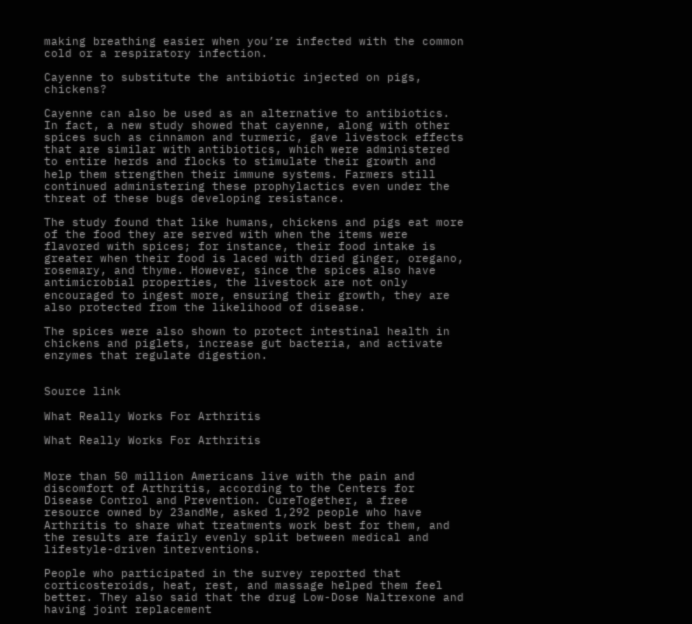making breathing easier when you’re infected with the common cold or a respiratory infection.

Cayenne to substitute the antibiotic injected on pigs, chickens?

Cayenne can also be used as an alternative to antibiotics. In fact, a new study showed that cayenne, along with other spices such as cinnamon and turmeric, gave livestock effects that are similar with antibiotics, which were administered to entire herds and flocks to stimulate their growth and help them strengthen their immune systems. Farmers still continued administering these prophylactics even under the threat of these bugs developing resistance.

The study found that like humans, chickens and pigs eat more of the food they are served with when the items were flavored with spices; for instance, their food intake is greater when their food is laced with dried ginger, oregano, rosemary, and thyme. However, since the spices also have antimicrobial properties, the livestock are not only encouraged to ingest more, ensuring their growth, they are also protected from the likelihood of disease.

The spices were also shown to protect intestinal health in chickens and piglets, increase gut bacteria, and activate enzymes that regulate digestion.


Source link

What Really Works For Arthritis

What Really Works For Arthritis


More than 50 million Americans live with the pain and discomfort of Arthritis, according to the Centers for Disease Control and Prevention. CureTogether, a free resource owned by 23andMe, asked 1,292 people who have Arthritis to share what treatments work best for them, and the results are fairly evenly split between medical and lifestyle-driven interventions.

People who participated in the survey reported that corticosteroids, heat, rest, and massage helped them feel better. They also said that the drug Low-Dose Naltrexone and having joint replacement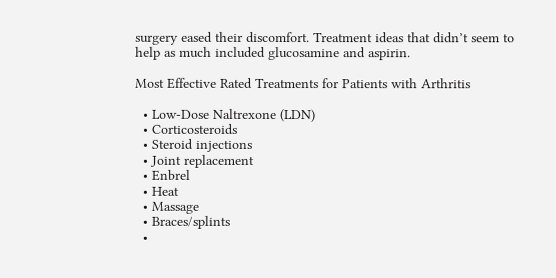surgery eased their discomfort. Treatment ideas that didn’t seem to help as much included glucosamine and aspirin.

Most Effective Rated Treatments for Patients with Arthritis

  • Low-Dose Naltrexone (LDN)
  • Corticosteroids
  • Steroid injections
  • Joint replacement
  • Enbrel
  • Heat
  • Massage
  • Braces/splints
  •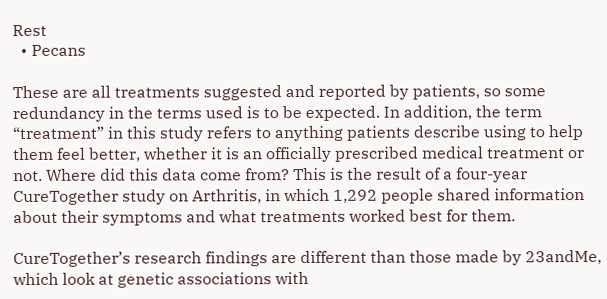Rest
  • Pecans

These are all treatments suggested and reported by patients, so some redundancy in the terms used is to be expected. In addition, the term “treatment” in this study refers to anything patients describe using to help them feel better, whether it is an officially prescribed medical treatment or not. Where did this data come from? This is the result of a four-year CureTogether study on Arthritis, in which 1,292 people shared information about their symptoms and what treatments worked best for them.

CureTogether’s research findings are different than those made by 23andMe, which look at genetic associations with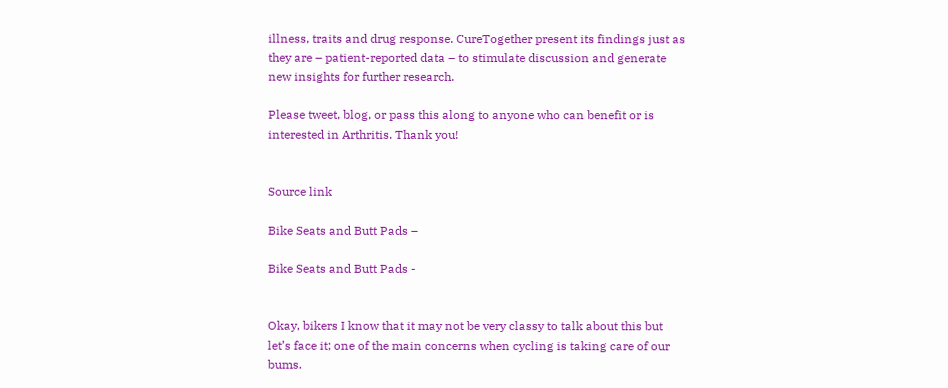illness, traits and drug response. CureTogether present its findings just as they are – patient-reported data – to stimulate discussion and generate new insights for further research.

Please tweet, blog, or pass this along to anyone who can benefit or is interested in Arthritis. Thank you!


Source link

Bike Seats and Butt Pads –

Bike Seats and Butt Pads -


Okay, bikers I know that it may not be very classy to talk about this but let’s face it; one of the main concerns when cycling is taking care of our bums.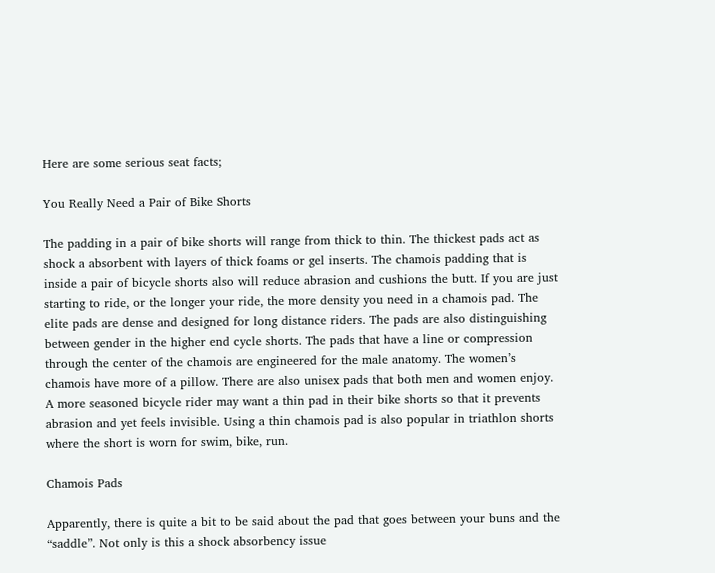Here are some serious seat facts;

You Really Need a Pair of Bike Shorts

The padding in a pair of bike shorts will range from thick to thin. The thickest pads act as shock a absorbent with layers of thick foams or gel inserts. The chamois padding that is inside a pair of bicycle shorts also will reduce abrasion and cushions the butt. If you are just starting to ride, or the longer your ride, the more density you need in a chamois pad. The elite pads are dense and designed for long distance riders. The pads are also distinguishing between gender in the higher end cycle shorts. The pads that have a line or compression through the center of the chamois are engineered for the male anatomy. The women’s chamois have more of a pillow. There are also unisex pads that both men and women enjoy. A more seasoned bicycle rider may want a thin pad in their bike shorts so that it prevents abrasion and yet feels invisible. Using a thin chamois pad is also popular in triathlon shorts where the short is worn for swim, bike, run.

Chamois Pads

Apparently, there is quite a bit to be said about the pad that goes between your buns and the “saddle”. Not only is this a shock absorbency issue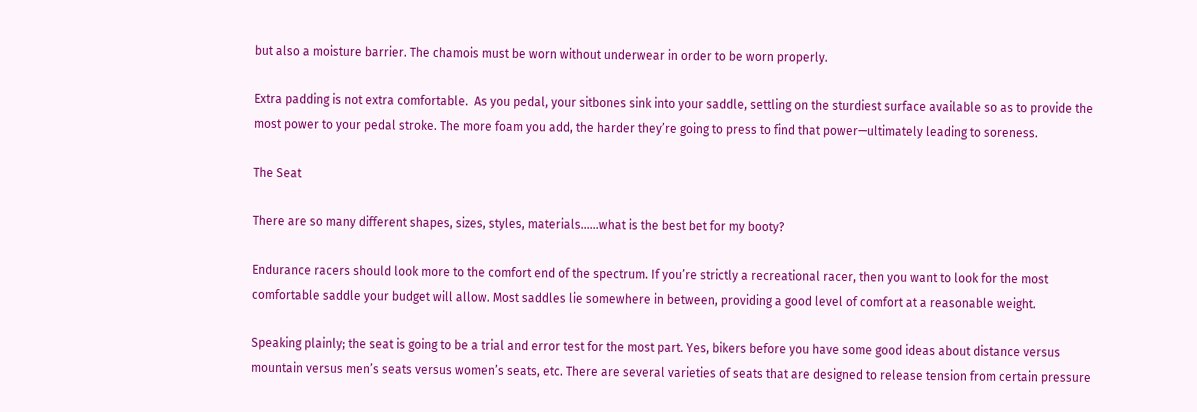but also a moisture barrier. The chamois must be worn without underwear in order to be worn properly.

Extra padding is not extra comfortable.  As you pedal, your sitbones sink into your saddle, settling on the sturdiest surface available so as to provide the most power to your pedal stroke. The more foam you add, the harder they’re going to press to find that power—ultimately leading to soreness.

The Seat

There are so many different shapes, sizes, styles, materials……what is the best bet for my booty?

Endurance racers should look more to the comfort end of the spectrum. If you’re strictly a recreational racer, then you want to look for the most comfortable saddle your budget will allow. Most saddles lie somewhere in between, providing a good level of comfort at a reasonable weight.

Speaking plainly; the seat is going to be a trial and error test for the most part. Yes, bikers before you have some good ideas about distance versus mountain versus men’s seats versus women’s seats, etc. There are several varieties of seats that are designed to release tension from certain pressure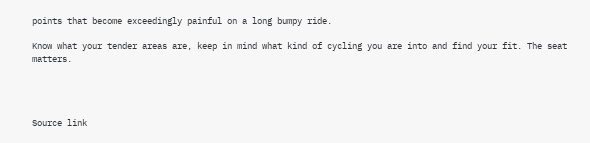points that become exceedingly painful on a long bumpy ride.

Know what your tender areas are, keep in mind what kind of cycling you are into and find your fit. The seat matters.




Source link